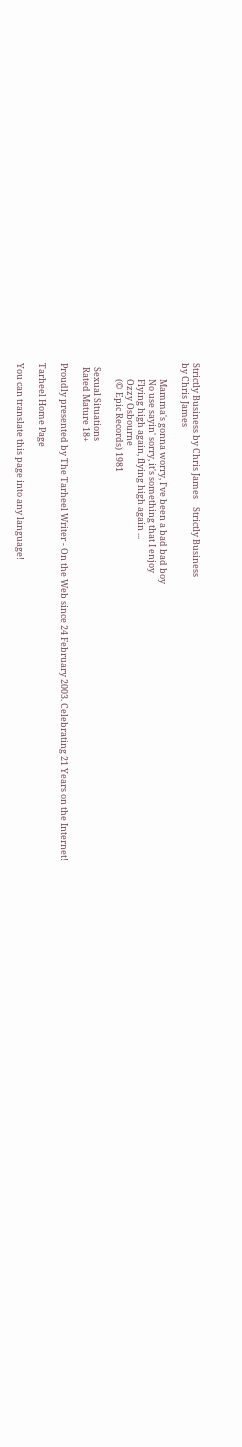Strictly Business by Chris James    Strictly Business
by Chris James

        Mamma's gonna worry, I've been a bad bad boy
        No use sayin' sorry, it's something that I enjoy
        Flying high again, flying high again ...
        Ozzy Osbourne
        (© Epic Records) 1981

  Sexual Situations
  Rated Mature 18+

Proudly presented by The Tarheel Writer - On the Web since 24 February 2003. Celebrating 21 Years on the Internet!

Tarheel Home Page

You can translate this page into any language!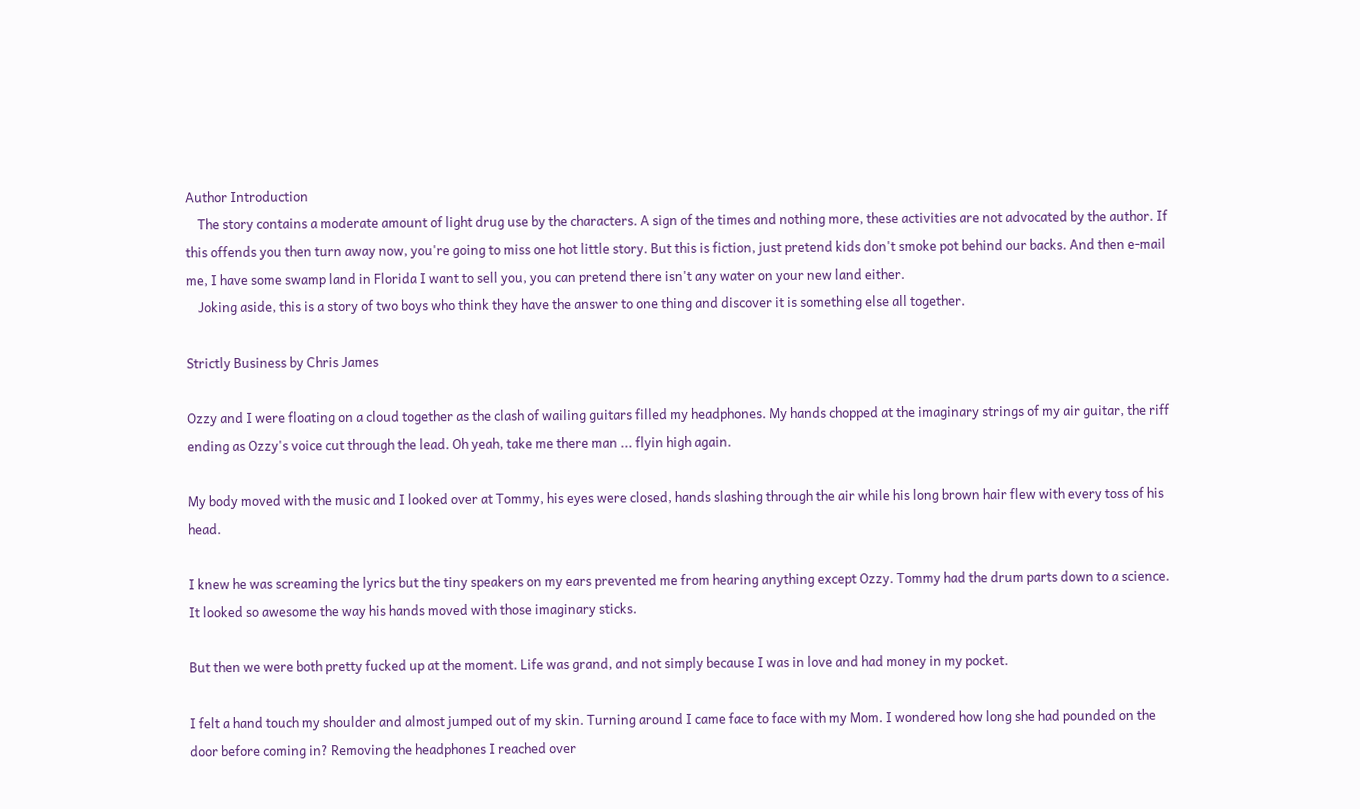Author Introduction
    The story contains a moderate amount of light drug use by the characters. A sign of the times and nothing more, these activities are not advocated by the author. If this offends you then turn away now, you're going to miss one hot little story. But this is fiction, just pretend kids don't smoke pot behind our backs. And then e-mail me, I have some swamp land in Florida I want to sell you, you can pretend there isn't any water on your new land either.
    Joking aside, this is a story of two boys who think they have the answer to one thing and discover it is something else all together.

Strictly Business by Chris James

Ozzy and I were floating on a cloud together as the clash of wailing guitars filled my headphones. My hands chopped at the imaginary strings of my air guitar, the riff ending as Ozzy's voice cut through the lead. Oh yeah, take me there man ... flyin high again.

My body moved with the music and I looked over at Tommy, his eyes were closed, hands slashing through the air while his long brown hair flew with every toss of his head.

I knew he was screaming the lyrics but the tiny speakers on my ears prevented me from hearing anything except Ozzy. Tommy had the drum parts down to a science. It looked so awesome the way his hands moved with those imaginary sticks.

But then we were both pretty fucked up at the moment. Life was grand, and not simply because I was in love and had money in my pocket.

I felt a hand touch my shoulder and almost jumped out of my skin. Turning around I came face to face with my Mom. I wondered how long she had pounded on the door before coming in? Removing the headphones I reached over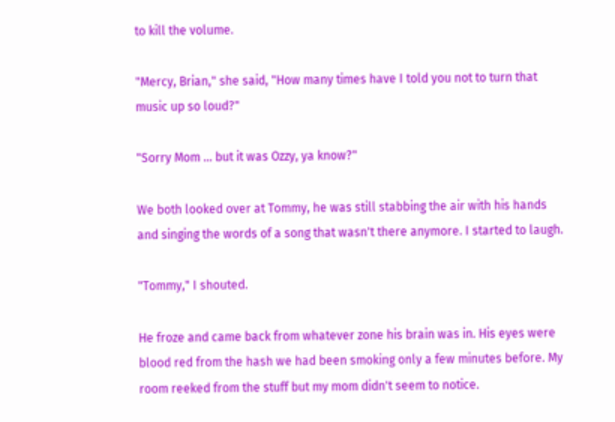to kill the volume.

"Mercy, Brian," she said, "How many times have I told you not to turn that music up so loud?"

"Sorry Mom ... but it was Ozzy, ya know?"

We both looked over at Tommy, he was still stabbing the air with his hands and singing the words of a song that wasn't there anymore. I started to laugh.

"Tommy," I shouted.

He froze and came back from whatever zone his brain was in. His eyes were blood red from the hash we had been smoking only a few minutes before. My room reeked from the stuff but my mom didn't seem to notice.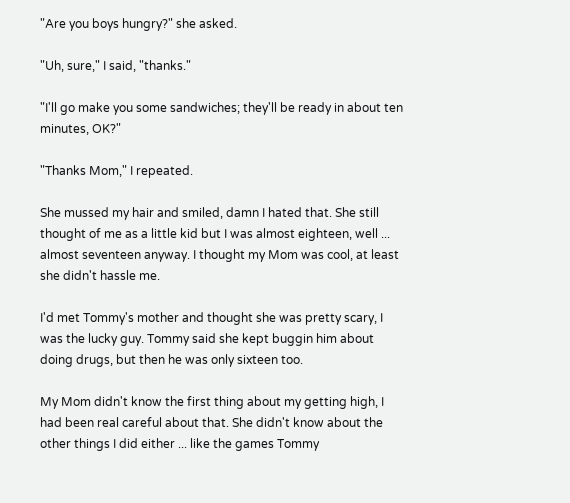"Are you boys hungry?" she asked.

"Uh, sure," I said, "thanks."

"I'll go make you some sandwiches; they'll be ready in about ten minutes, OK?"

"Thanks Mom," I repeated.

She mussed my hair and smiled, damn I hated that. She still thought of me as a little kid but I was almost eighteen, well ... almost seventeen anyway. I thought my Mom was cool, at least she didn't hassle me.

I'd met Tommy's mother and thought she was pretty scary, I was the lucky guy. Tommy said she kept buggin him about doing drugs, but then he was only sixteen too.

My Mom didn't know the first thing about my getting high, I had been real careful about that. She didn't know about the other things I did either ... like the games Tommy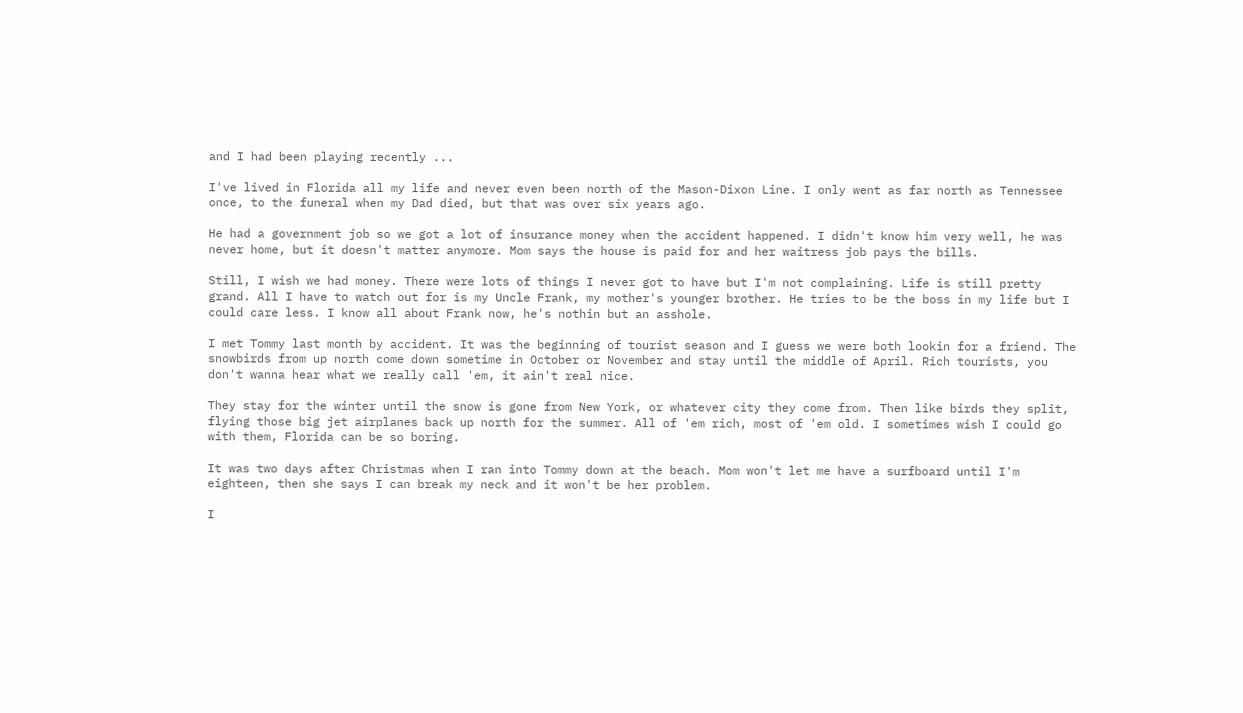and I had been playing recently ...

I've lived in Florida all my life and never even been north of the Mason-Dixon Line. I only went as far north as Tennessee once, to the funeral when my Dad died, but that was over six years ago.

He had a government job so we got a lot of insurance money when the accident happened. I didn't know him very well, he was never home, but it doesn't matter anymore. Mom says the house is paid for and her waitress job pays the bills.

Still, I wish we had money. There were lots of things I never got to have but I'm not complaining. Life is still pretty grand. All I have to watch out for is my Uncle Frank, my mother's younger brother. He tries to be the boss in my life but I could care less. I know all about Frank now, he's nothin but an asshole.

I met Tommy last month by accident. It was the beginning of tourist season and I guess we were both lookin for a friend. The snowbirds from up north come down sometime in October or November and stay until the middle of April. Rich tourists, you don't wanna hear what we really call 'em, it ain't real nice.

They stay for the winter until the snow is gone from New York, or whatever city they come from. Then like birds they split, flying those big jet airplanes back up north for the summer. All of 'em rich, most of 'em old. I sometimes wish I could go with them, Florida can be so boring.

It was two days after Christmas when I ran into Tommy down at the beach. Mom won't let me have a surfboard until I'm eighteen, then she says I can break my neck and it won't be her problem.

I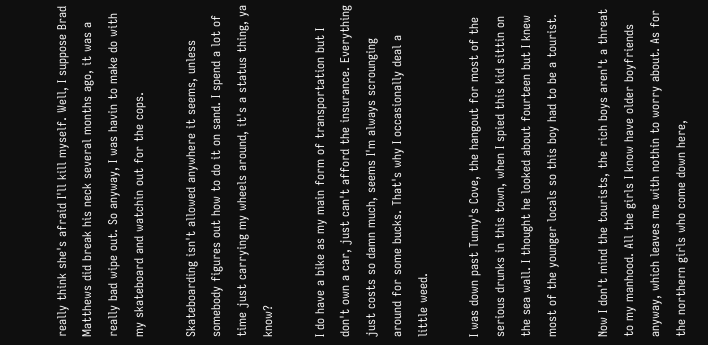really think she's afraid I'll kill myself. Well, I suppose Brad Matthews did break his neck several months ago, it was a really bad wipe out. So anyway, I was havin to make do with my skateboard and watchin out for the cops.

Skateboarding isn't allowed anywhere it seems, unless somebody figures out how to do it on sand. I spend a lot of time just carrying my wheels around, it's a status thing, ya know?

I do have a bike as my main form of transportation but I don't own a car, just can't afford the insurance. Everything just costs so damn much, seems I'm always scrounging around for some bucks. That's why I occasionally deal a little weed.

I was down past Tunny's Cove, the hangout for most of the serious drunks in this town, when I spied this kid sittin on the sea wall. I thought he looked about fourteen but I knew most of the younger locals so this boy had to be a tourist.

Now I don't mind the tourists, the rich boys aren't a threat to my manhood. All the girls I know have older boyfriends anyway, which leaves me with nothin to worry about. As for the northern girls who come down here,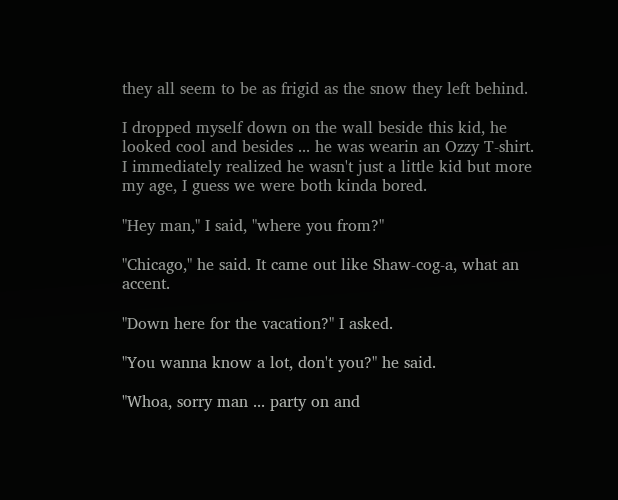they all seem to be as frigid as the snow they left behind.

I dropped myself down on the wall beside this kid, he looked cool and besides ... he was wearin an Ozzy T-shirt. I immediately realized he wasn't just a little kid but more my age, I guess we were both kinda bored.

"Hey man," I said, "where you from?"

"Chicago," he said. It came out like Shaw-cog-a, what an accent.

"Down here for the vacation?" I asked.

"You wanna know a lot, don't you?" he said.

"Whoa, sorry man ... party on and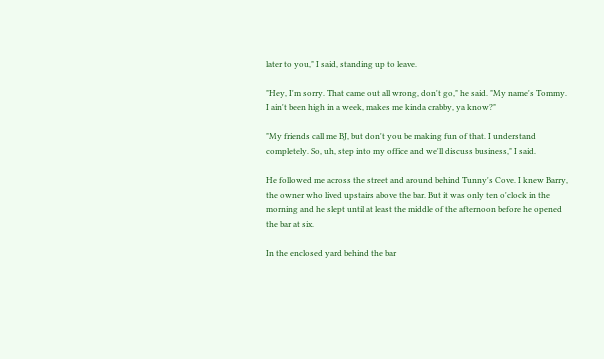later to you," I said, standing up to leave.

"Hey, I'm sorry. That came out all wrong, don't go," he said. "My name's Tommy. I ain't been high in a week, makes me kinda crabby, ya know?"

"My friends call me BJ, but don't you be making fun of that. I understand completely. So, uh, step into my office and we'll discuss business," I said.

He followed me across the street and around behind Tunny's Cove. I knew Barry, the owner who lived upstairs above the bar. But it was only ten o'clock in the morning and he slept until at least the middle of the afternoon before he opened the bar at six.

In the enclosed yard behind the bar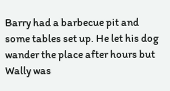Barry had a barbecue pit and some tables set up. He let his dog wander the place after hours but Wally was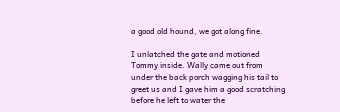a good old hound, we got along fine.

I unlatched the gate and motioned Tommy inside. Wally came out from under the back porch wagging his tail to greet us and I gave him a good scratching before he left to water the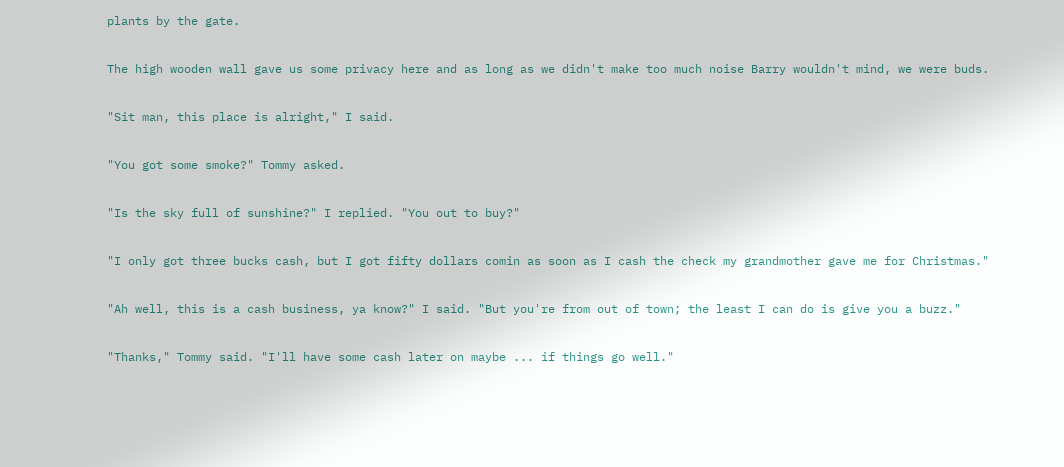plants by the gate.

The high wooden wall gave us some privacy here and as long as we didn't make too much noise Barry wouldn't mind, we were buds.

"Sit man, this place is alright," I said.

"You got some smoke?" Tommy asked.

"Is the sky full of sunshine?" I replied. "You out to buy?"

"I only got three bucks cash, but I got fifty dollars comin as soon as I cash the check my grandmother gave me for Christmas."

"Ah well, this is a cash business, ya know?" I said. "But you're from out of town; the least I can do is give you a buzz."

"Thanks," Tommy said. "I'll have some cash later on maybe ... if things go well."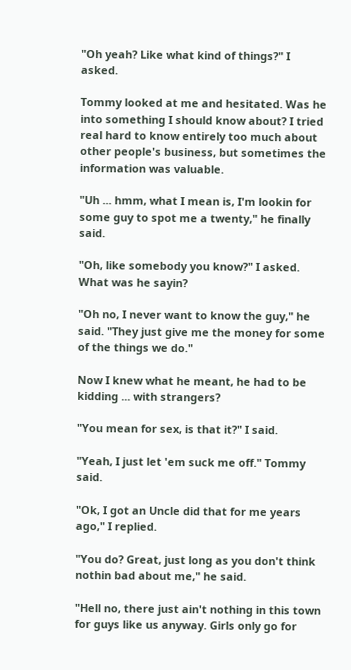"Oh yeah? Like what kind of things?" I asked.

Tommy looked at me and hesitated. Was he into something I should know about? I tried real hard to know entirely too much about other people's business, but sometimes the information was valuable.

"Uh ... hmm, what I mean is, I'm lookin for some guy to spot me a twenty," he finally said.

"Oh, like somebody you know?" I asked. What was he sayin?

"Oh no, I never want to know the guy," he said. "They just give me the money for some of the things we do."

Now I knew what he meant, he had to be kidding ... with strangers?

"You mean for sex, is that it?" I said.

"Yeah, I just let 'em suck me off." Tommy said.

"Ok, I got an Uncle did that for me years ago," I replied.

"You do? Great, just long as you don't think nothin bad about me," he said.

"Hell no, there just ain't nothing in this town for guys like us anyway. Girls only go for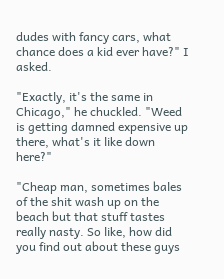dudes with fancy cars, what chance does a kid ever have?" I asked.

"Exactly, it's the same in Chicago," he chuckled. "Weed is getting damned expensive up there, what's it like down here?"

"Cheap man, sometimes bales of the shit wash up on the beach but that stuff tastes really nasty. So like, how did you find out about these guys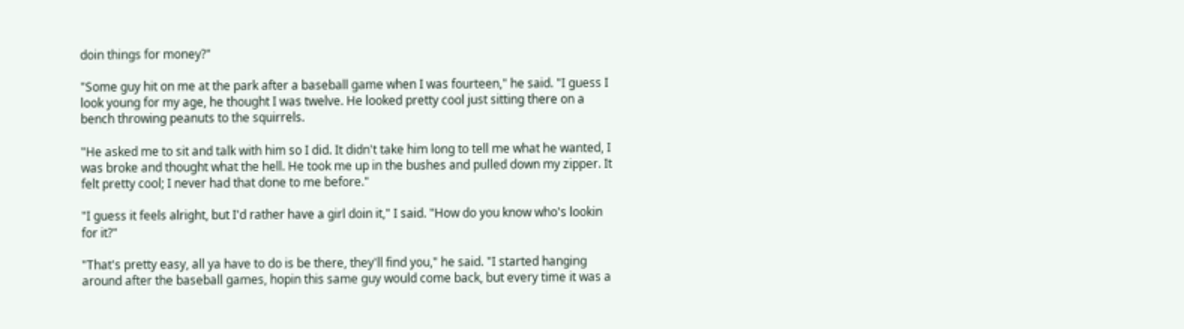doin things for money?"

"Some guy hit on me at the park after a baseball game when I was fourteen," he said. "I guess I look young for my age, he thought I was twelve. He looked pretty cool just sitting there on a bench throwing peanuts to the squirrels.

"He asked me to sit and talk with him so I did. It didn't take him long to tell me what he wanted, I was broke and thought what the hell. He took me up in the bushes and pulled down my zipper. It felt pretty cool; I never had that done to me before."

"I guess it feels alright, but I'd rather have a girl doin it," I said. "How do you know who's lookin for it?"

"That's pretty easy, all ya have to do is be there, they'll find you," he said. "I started hanging around after the baseball games, hopin this same guy would come back, but every time it was a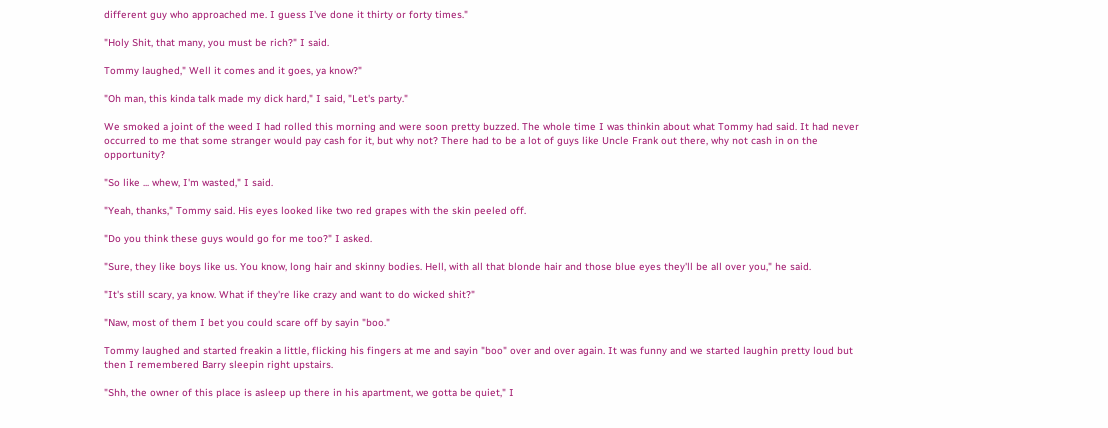different guy who approached me. I guess I've done it thirty or forty times."

"Holy Shit, that many, you must be rich?" I said.

Tommy laughed," Well it comes and it goes, ya know?"

"Oh man, this kinda talk made my dick hard," I said, "Let's party."

We smoked a joint of the weed I had rolled this morning and were soon pretty buzzed. The whole time I was thinkin about what Tommy had said. It had never occurred to me that some stranger would pay cash for it, but why not? There had to be a lot of guys like Uncle Frank out there, why not cash in on the opportunity?

"So like ... whew, I'm wasted," I said.

"Yeah, thanks," Tommy said. His eyes looked like two red grapes with the skin peeled off.

"Do you think these guys would go for me too?" I asked.

"Sure, they like boys like us. You know, long hair and skinny bodies. Hell, with all that blonde hair and those blue eyes they'll be all over you," he said.

"It's still scary, ya know. What if they're like crazy and want to do wicked shit?"

"Naw, most of them I bet you could scare off by sayin "boo."

Tommy laughed and started freakin a little, flicking his fingers at me and sayin "boo" over and over again. It was funny and we started laughin pretty loud but then I remembered Barry sleepin right upstairs.

"Shh, the owner of this place is asleep up there in his apartment, we gotta be quiet," I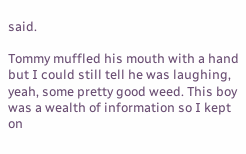said.

Tommy muffled his mouth with a hand but I could still tell he was laughing, yeah, some pretty good weed. This boy was a wealth of information so I kept on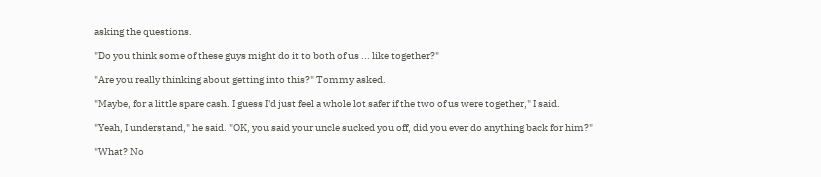asking the questions.

"Do you think some of these guys might do it to both of us ... like together?"

"Are you really thinking about getting into this?" Tommy asked.

"Maybe, for a little spare cash. I guess I'd just feel a whole lot safer if the two of us were together," I said.

"Yeah, I understand," he said. "OK, you said your uncle sucked you off, did you ever do anything back for him?"

"What? No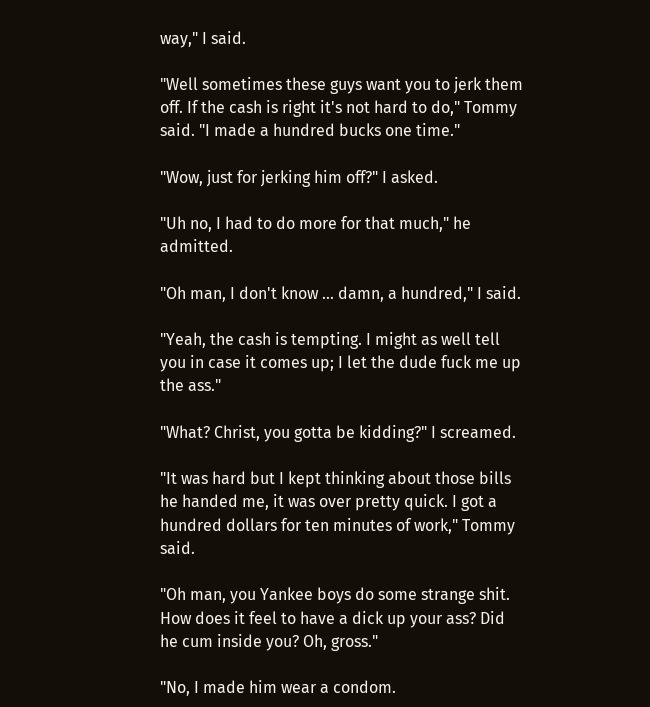way," I said.

"Well sometimes these guys want you to jerk them off. If the cash is right it's not hard to do," Tommy said. "I made a hundred bucks one time."

"Wow, just for jerking him off?" I asked.

"Uh no, I had to do more for that much," he admitted.

"Oh man, I don't know ... damn, a hundred," I said.

"Yeah, the cash is tempting. I might as well tell you in case it comes up; I let the dude fuck me up the ass."

"What? Christ, you gotta be kidding?" I screamed.

"It was hard but I kept thinking about those bills he handed me, it was over pretty quick. I got a hundred dollars for ten minutes of work," Tommy said.

"Oh man, you Yankee boys do some strange shit. How does it feel to have a dick up your ass? Did he cum inside you? Oh, gross."

"No, I made him wear a condom.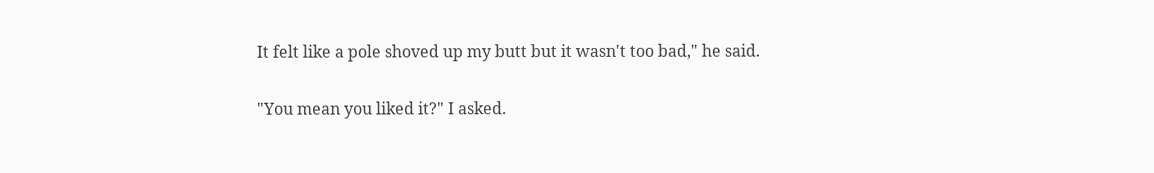It felt like a pole shoved up my butt but it wasn't too bad," he said.

"You mean you liked it?" I asked.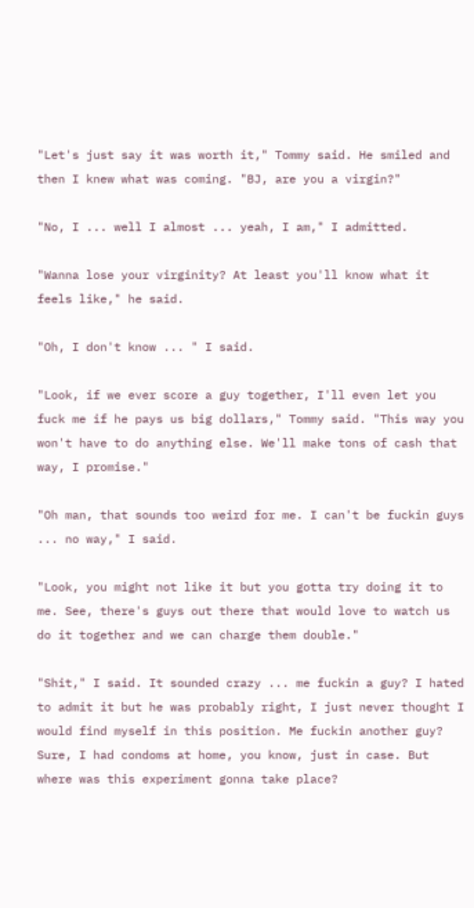"Let's just say it was worth it," Tommy said. He smiled and then I knew what was coming. "BJ, are you a virgin?"

"No, I ... well I almost ... yeah, I am," I admitted.

"Wanna lose your virginity? At least you'll know what it feels like," he said.

"Oh, I don't know ... " I said.

"Look, if we ever score a guy together, I'll even let you fuck me if he pays us big dollars," Tommy said. "This way you won't have to do anything else. We'll make tons of cash that way, I promise."

"Oh man, that sounds too weird for me. I can't be fuckin guys ... no way," I said.

"Look, you might not like it but you gotta try doing it to me. See, there's guys out there that would love to watch us do it together and we can charge them double."

"Shit," I said. It sounded crazy ... me fuckin a guy? I hated to admit it but he was probably right, I just never thought I would find myself in this position. Me fuckin another guy? Sure, I had condoms at home, you know, just in case. But where was this experiment gonna take place?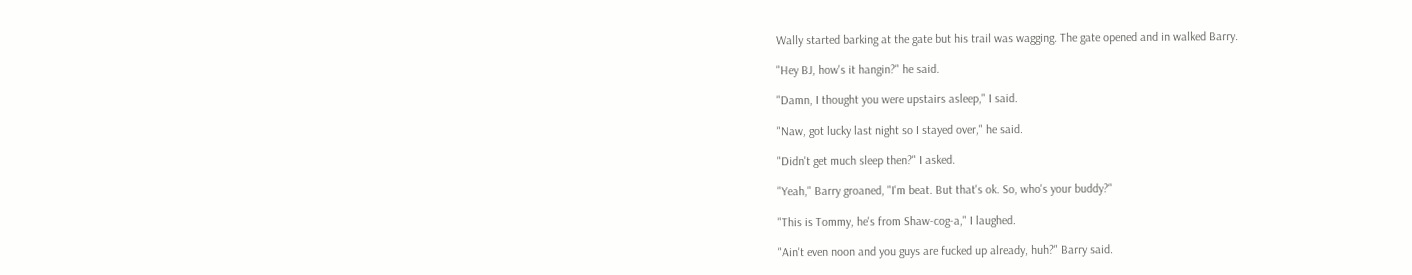Wally started barking at the gate but his trail was wagging. The gate opened and in walked Barry.

"Hey BJ, how's it hangin?" he said.

"Damn, I thought you were upstairs asleep," I said.

"Naw, got lucky last night so I stayed over," he said.

"Didn't get much sleep then?" I asked.

"Yeah," Barry groaned, "I'm beat. But that's ok. So, who's your buddy?"

"This is Tommy, he's from Shaw-cog-a," I laughed.

"Ain't even noon and you guys are fucked up already, huh?" Barry said.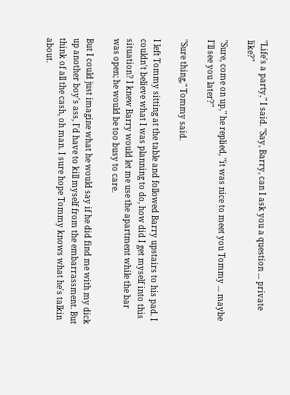"Life's a party," I said. "Say, Barry, can I ask you a question ... private like?"

"Sure, come on up," he replied, "it was nice to meet you Tommy ... maybe I'll see you later?"

"Sure thing," Tommy said.

I left Tommy sitting at the table and followed Barry upstairs to his pad. I couldn't believe what I was planning to do, how did I get myself into this situation? I knew Barry would let me use the apartment while the bar was open; he would be too busy to care.

But I could just imagine what he would say if he did find me with my dick up another boy's ass, I'd have to kill myself from the embarrassment. But think of all the cash, oh man. I sure hope Tommy knows what he's talkin about.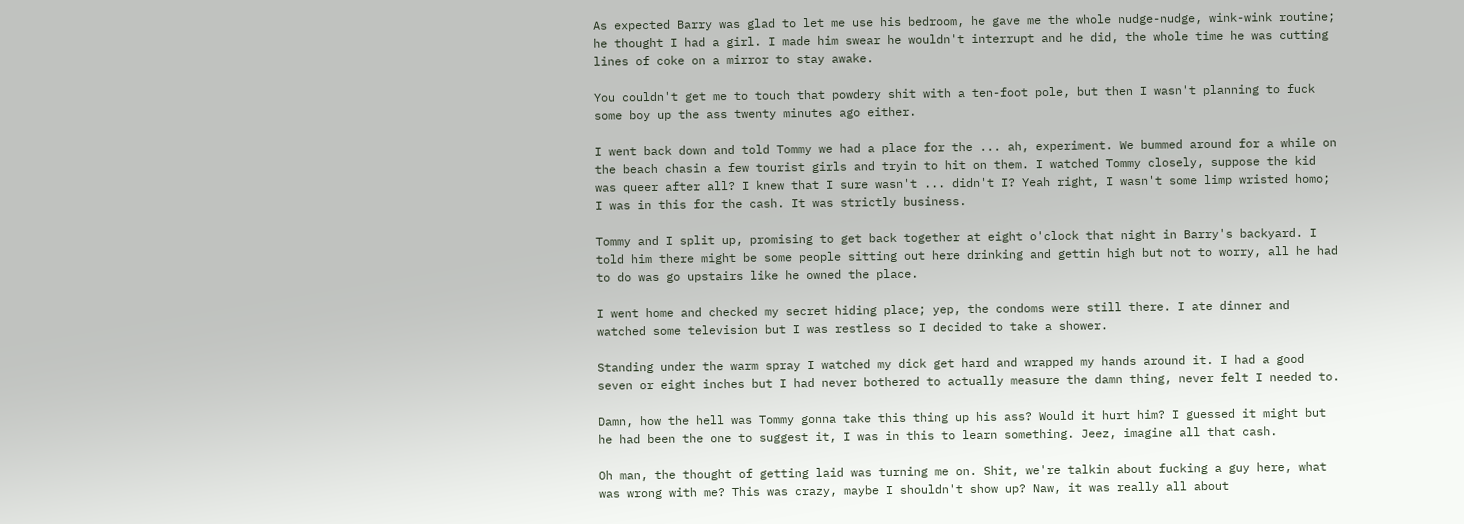As expected Barry was glad to let me use his bedroom, he gave me the whole nudge-nudge, wink-wink routine; he thought I had a girl. I made him swear he wouldn't interrupt and he did, the whole time he was cutting lines of coke on a mirror to stay awake.

You couldn't get me to touch that powdery shit with a ten-foot pole, but then I wasn't planning to fuck some boy up the ass twenty minutes ago either.

I went back down and told Tommy we had a place for the ... ah, experiment. We bummed around for a while on the beach chasin a few tourist girls and tryin to hit on them. I watched Tommy closely, suppose the kid was queer after all? I knew that I sure wasn't ... didn't I? Yeah right, I wasn't some limp wristed homo; I was in this for the cash. It was strictly business.

Tommy and I split up, promising to get back together at eight o'clock that night in Barry's backyard. I told him there might be some people sitting out here drinking and gettin high but not to worry, all he had to do was go upstairs like he owned the place.

I went home and checked my secret hiding place; yep, the condoms were still there. I ate dinner and watched some television but I was restless so I decided to take a shower.

Standing under the warm spray I watched my dick get hard and wrapped my hands around it. I had a good seven or eight inches but I had never bothered to actually measure the damn thing, never felt I needed to.

Damn, how the hell was Tommy gonna take this thing up his ass? Would it hurt him? I guessed it might but he had been the one to suggest it, I was in this to learn something. Jeez, imagine all that cash.

Oh man, the thought of getting laid was turning me on. Shit, we're talkin about fucking a guy here, what was wrong with me? This was crazy, maybe I shouldn't show up? Naw, it was really all about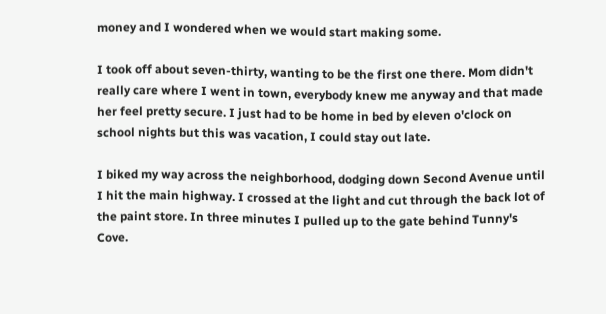money and I wondered when we would start making some.

I took off about seven-thirty, wanting to be the first one there. Mom didn't really care where I went in town, everybody knew me anyway and that made her feel pretty secure. I just had to be home in bed by eleven o'clock on school nights but this was vacation, I could stay out late.

I biked my way across the neighborhood, dodging down Second Avenue until I hit the main highway. I crossed at the light and cut through the back lot of the paint store. In three minutes I pulled up to the gate behind Tunny's Cove.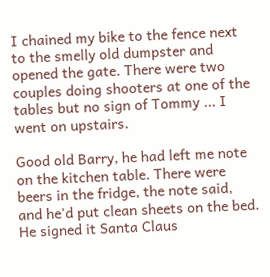I chained my bike to the fence next to the smelly old dumpster and opened the gate. There were two couples doing shooters at one of the tables but no sign of Tommy ... I went on upstairs.

Good old Barry, he had left me note on the kitchen table. There were beers in the fridge, the note said, and he'd put clean sheets on the bed. He signed it Santa Claus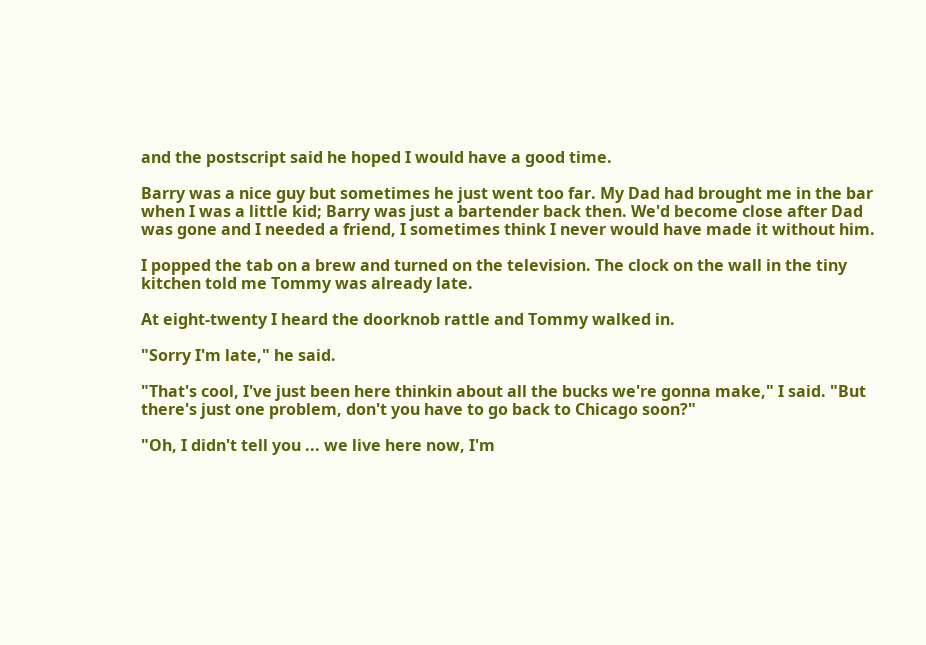and the postscript said he hoped I would have a good time.

Barry was a nice guy but sometimes he just went too far. My Dad had brought me in the bar when I was a little kid; Barry was just a bartender back then. We'd become close after Dad was gone and I needed a friend, I sometimes think I never would have made it without him.

I popped the tab on a brew and turned on the television. The clock on the wall in the tiny kitchen told me Tommy was already late.

At eight-twenty I heard the doorknob rattle and Tommy walked in.

"Sorry I'm late," he said.

"That's cool, I've just been here thinkin about all the bucks we're gonna make," I said. "But there's just one problem, don't you have to go back to Chicago soon?"

"Oh, I didn't tell you ... we live here now, I'm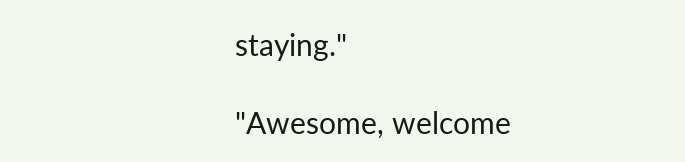staying."

"Awesome, welcome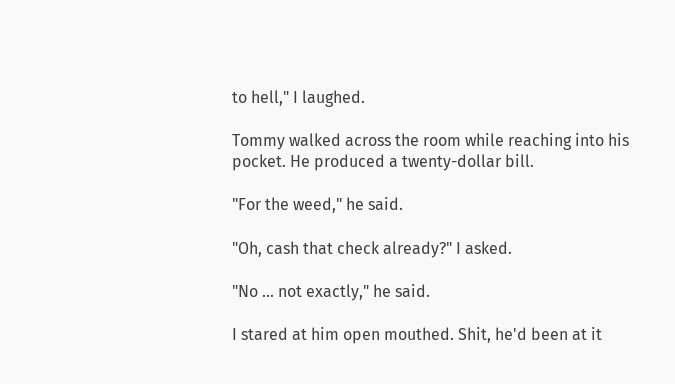to hell," I laughed.

Tommy walked across the room while reaching into his pocket. He produced a twenty-dollar bill.

"For the weed," he said.

"Oh, cash that check already?" I asked.

"No ... not exactly," he said.

I stared at him open mouthed. Shit, he'd been at it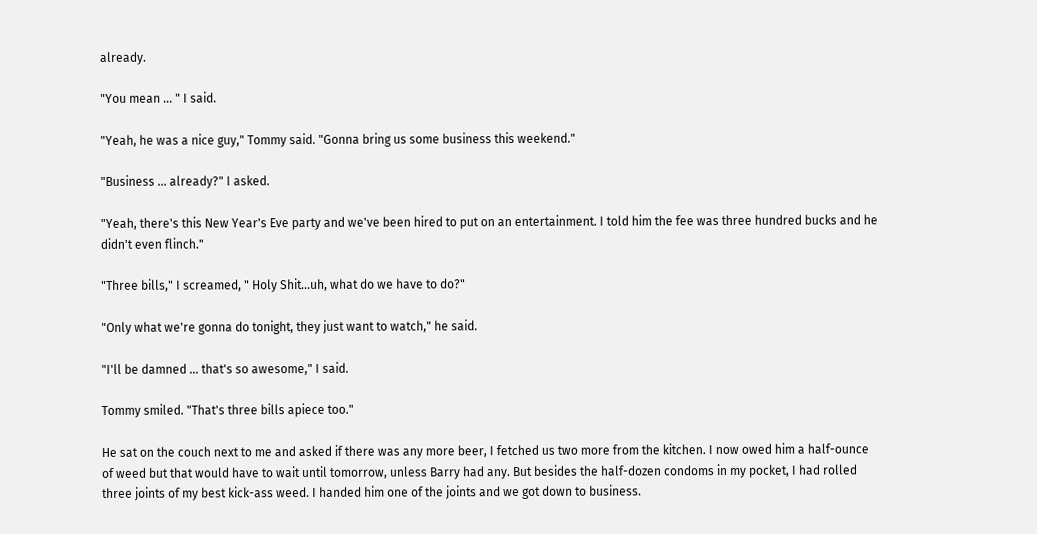already.

"You mean ... " I said.

"Yeah, he was a nice guy," Tommy said. "Gonna bring us some business this weekend."

"Business ... already?" I asked.

"Yeah, there's this New Year's Eve party and we've been hired to put on an entertainment. I told him the fee was three hundred bucks and he didn't even flinch."

"Three bills," I screamed, " Holy Shit...uh, what do we have to do?"

"Only what we're gonna do tonight, they just want to watch," he said.

"I'll be damned ... that's so awesome," I said.

Tommy smiled. "That's three bills apiece too."

He sat on the couch next to me and asked if there was any more beer, I fetched us two more from the kitchen. I now owed him a half-ounce of weed but that would have to wait until tomorrow, unless Barry had any. But besides the half-dozen condoms in my pocket, I had rolled three joints of my best kick-ass weed. I handed him one of the joints and we got down to business.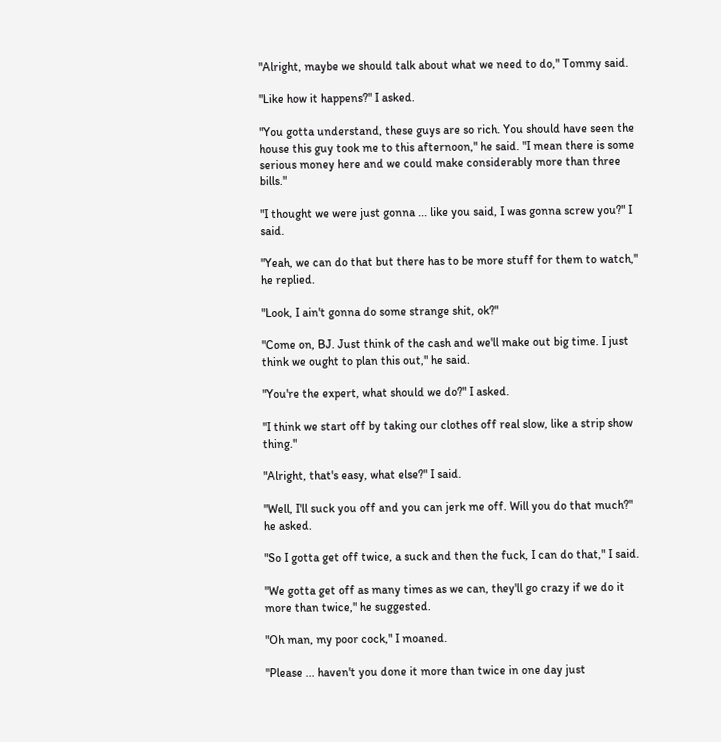"Alright, maybe we should talk about what we need to do," Tommy said.

"Like how it happens?" I asked.

"You gotta understand, these guys are so rich. You should have seen the house this guy took me to this afternoon," he said. "I mean there is some serious money here and we could make considerably more than three bills."

"I thought we were just gonna ... like you said, I was gonna screw you?" I said.

"Yeah, we can do that but there has to be more stuff for them to watch," he replied.

"Look, I ain't gonna do some strange shit, ok?"

"Come on, BJ. Just think of the cash and we'll make out big time. I just think we ought to plan this out," he said.

"You're the expert, what should we do?" I asked.

"I think we start off by taking our clothes off real slow, like a strip show thing."

"Alright, that's easy, what else?" I said.

"Well, I'll suck you off and you can jerk me off. Will you do that much?" he asked.

"So I gotta get off twice, a suck and then the fuck, I can do that," I said.

"We gotta get off as many times as we can, they'll go crazy if we do it more than twice," he suggested.

"Oh man, my poor cock," I moaned.

"Please ... haven't you done it more than twice in one day just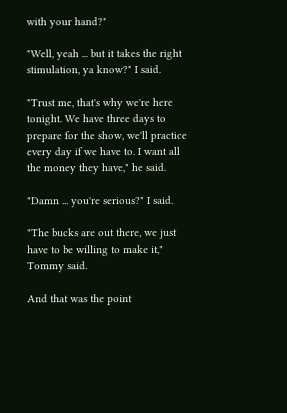with your hand?"

"Well, yeah ... but it takes the right stimulation, ya know?" I said.

"Trust me, that's why we're here tonight. We have three days to prepare for the show, we'll practice every day if we have to. I want all the money they have," he said.

"Damn ... you're serious?" I said.

"The bucks are out there, we just have to be willing to make it," Tommy said.

And that was the point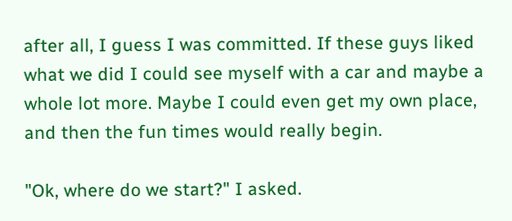after all, I guess I was committed. If these guys liked what we did I could see myself with a car and maybe a whole lot more. Maybe I could even get my own place, and then the fun times would really begin.

"Ok, where do we start?" I asked.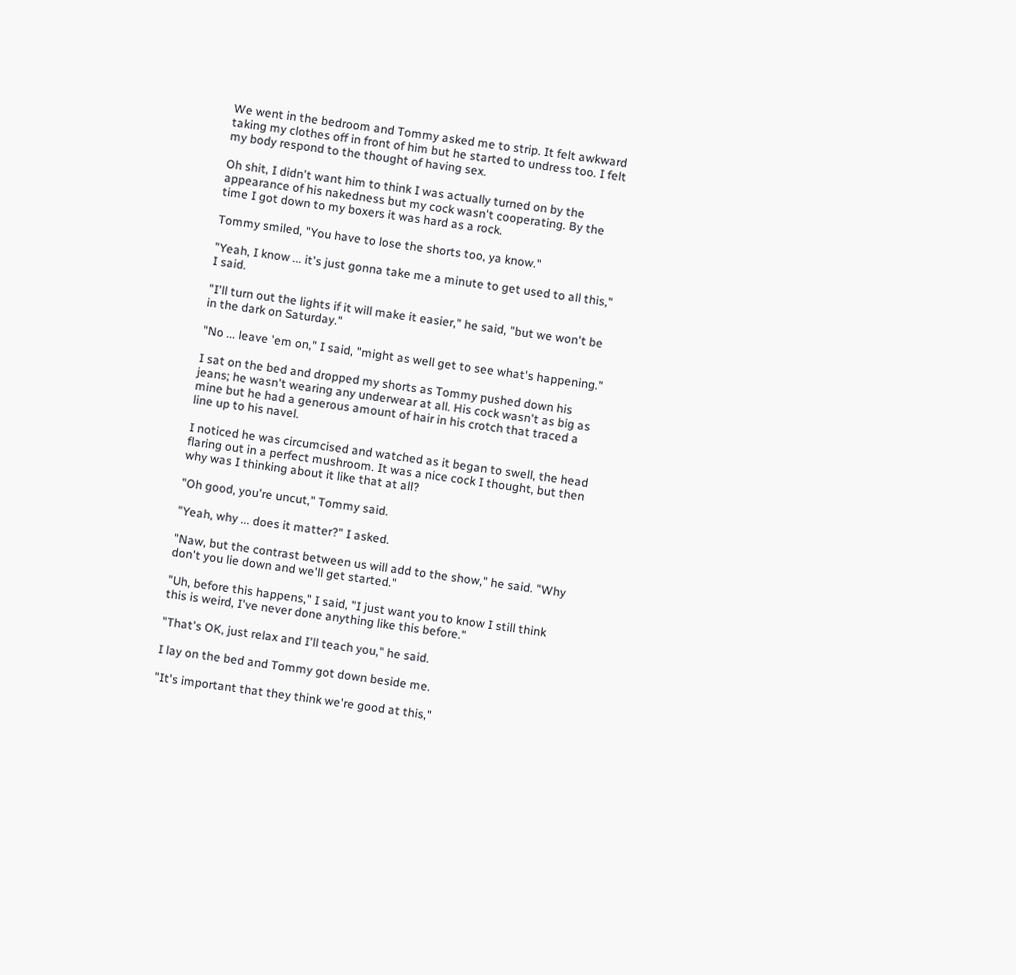We went in the bedroom and Tommy asked me to strip. It felt awkward taking my clothes off in front of him but he started to undress too. I felt my body respond to the thought of having sex.

Oh shit, I didn't want him to think I was actually turned on by the appearance of his nakedness but my cock wasn't cooperating. By the time I got down to my boxers it was hard as a rock.

Tommy smiled, "You have to lose the shorts too, ya know."

"Yeah, I know ... it's just gonna take me a minute to get used to all this," I said.

"I'll turn out the lights if it will make it easier," he said, "but we won't be in the dark on Saturday."

"No ... leave 'em on," I said, "might as well get to see what's happening."

I sat on the bed and dropped my shorts as Tommy pushed down his jeans; he wasn't wearing any underwear at all. His cock wasn't as big as mine but he had a generous amount of hair in his crotch that traced a line up to his navel.

I noticed he was circumcised and watched as it began to swell, the head flaring out in a perfect mushroom. It was a nice cock I thought, but then why was I thinking about it like that at all?

"Oh good, you're uncut," Tommy said.

"Yeah, why ... does it matter?" I asked.

"Naw, but the contrast between us will add to the show," he said. "Why don't you lie down and we'll get started."

"Uh, before this happens," I said, "I just want you to know I still think this is weird, I've never done anything like this before."

"That's OK, just relax and I'll teach you," he said.

I lay on the bed and Tommy got down beside me.

"It's important that they think we're good at this,"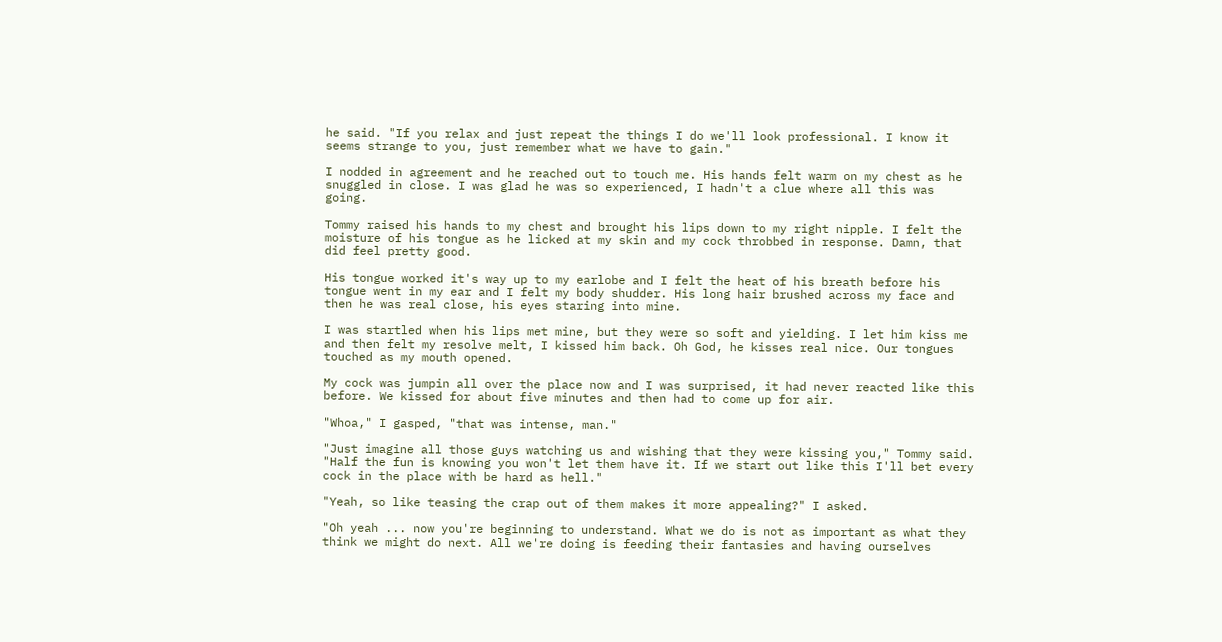he said. "If you relax and just repeat the things I do we'll look professional. I know it seems strange to you, just remember what we have to gain."

I nodded in agreement and he reached out to touch me. His hands felt warm on my chest as he snuggled in close. I was glad he was so experienced, I hadn't a clue where all this was going.

Tommy raised his hands to my chest and brought his lips down to my right nipple. I felt the moisture of his tongue as he licked at my skin and my cock throbbed in response. Damn, that did feel pretty good.

His tongue worked it's way up to my earlobe and I felt the heat of his breath before his tongue went in my ear and I felt my body shudder. His long hair brushed across my face and then he was real close, his eyes staring into mine.

I was startled when his lips met mine, but they were so soft and yielding. I let him kiss me and then felt my resolve melt, I kissed him back. Oh God, he kisses real nice. Our tongues touched as my mouth opened.

My cock was jumpin all over the place now and I was surprised, it had never reacted like this before. We kissed for about five minutes and then had to come up for air.

"Whoa," I gasped, "that was intense, man."

"Just imagine all those guys watching us and wishing that they were kissing you," Tommy said. "Half the fun is knowing you won't let them have it. If we start out like this I'll bet every cock in the place with be hard as hell."

"Yeah, so like teasing the crap out of them makes it more appealing?" I asked.

"Oh yeah ... now you're beginning to understand. What we do is not as important as what they think we might do next. All we're doing is feeding their fantasies and having ourselves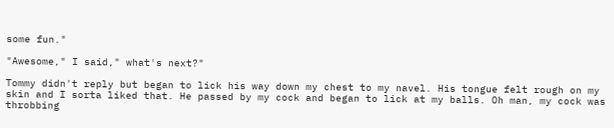some fun."

"Awesome," I said," what's next?"

Tommy didn't reply but began to lick his way down my chest to my navel. His tongue felt rough on my skin and I sorta liked that. He passed by my cock and began to lick at my balls. Oh man, my cock was throbbing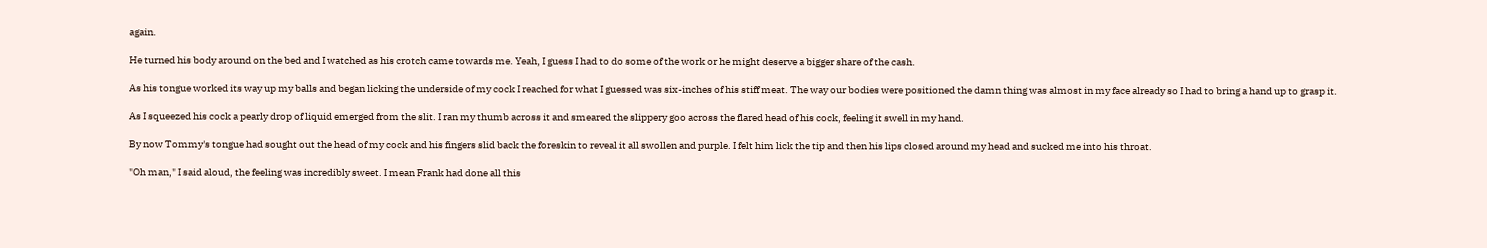again.

He turned his body around on the bed and I watched as his crotch came towards me. Yeah, I guess I had to do some of the work or he might deserve a bigger share of the cash.

As his tongue worked its way up my balls and began licking the underside of my cock I reached for what I guessed was six-inches of his stiff meat. The way our bodies were positioned the damn thing was almost in my face already so I had to bring a hand up to grasp it.

As I squeezed his cock a pearly drop of liquid emerged from the slit. I ran my thumb across it and smeared the slippery goo across the flared head of his cock, feeling it swell in my hand.

By now Tommy's tongue had sought out the head of my cock and his fingers slid back the foreskin to reveal it all swollen and purple. I felt him lick the tip and then his lips closed around my head and sucked me into his throat.

"Oh man," I said aloud, the feeling was incredibly sweet. I mean Frank had done all this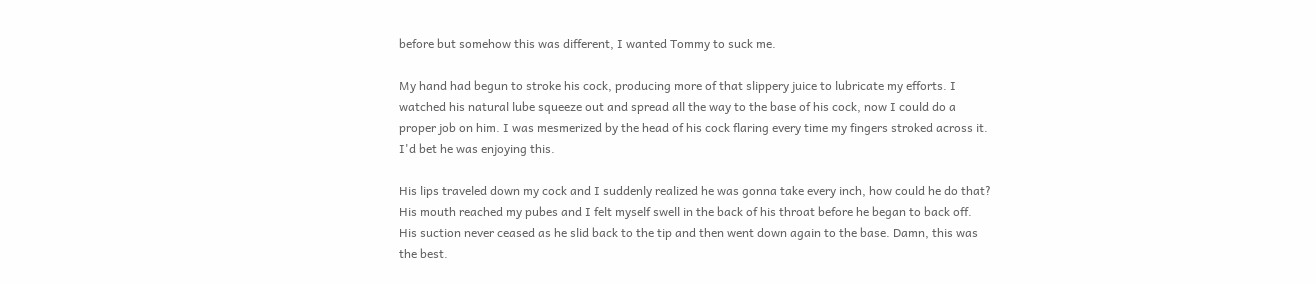before but somehow this was different, I wanted Tommy to suck me.

My hand had begun to stroke his cock, producing more of that slippery juice to lubricate my efforts. I watched his natural lube squeeze out and spread all the way to the base of his cock, now I could do a proper job on him. I was mesmerized by the head of his cock flaring every time my fingers stroked across it. I'd bet he was enjoying this.

His lips traveled down my cock and I suddenly realized he was gonna take every inch, how could he do that? His mouth reached my pubes and I felt myself swell in the back of his throat before he began to back off. His suction never ceased as he slid back to the tip and then went down again to the base. Damn, this was the best.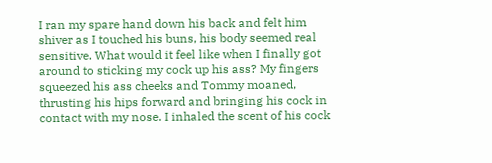I ran my spare hand down his back and felt him shiver as I touched his buns, his body seemed real sensitive. What would it feel like when I finally got around to sticking my cock up his ass? My fingers squeezed his ass cheeks and Tommy moaned, thrusting his hips forward and bringing his cock in contact with my nose. I inhaled the scent of his cock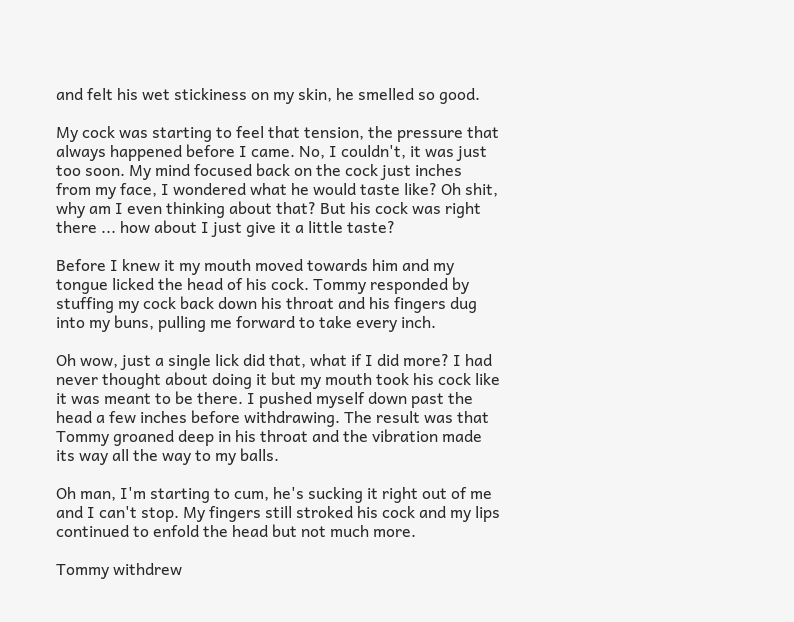and felt his wet stickiness on my skin, he smelled so good.

My cock was starting to feel that tension, the pressure that always happened before I came. No, I couldn't, it was just too soon. My mind focused back on the cock just inches from my face, I wondered what he would taste like? Oh shit, why am I even thinking about that? But his cock was right there ... how about I just give it a little taste?

Before I knew it my mouth moved towards him and my tongue licked the head of his cock. Tommy responded by stuffing my cock back down his throat and his fingers dug into my buns, pulling me forward to take every inch.

Oh wow, just a single lick did that, what if I did more? I had never thought about doing it but my mouth took his cock like it was meant to be there. I pushed myself down past the head a few inches before withdrawing. The result was that Tommy groaned deep in his throat and the vibration made its way all the way to my balls.

Oh man, I'm starting to cum, he's sucking it right out of me and I can't stop. My fingers still stroked his cock and my lips continued to enfold the head but not much more.

Tommy withdrew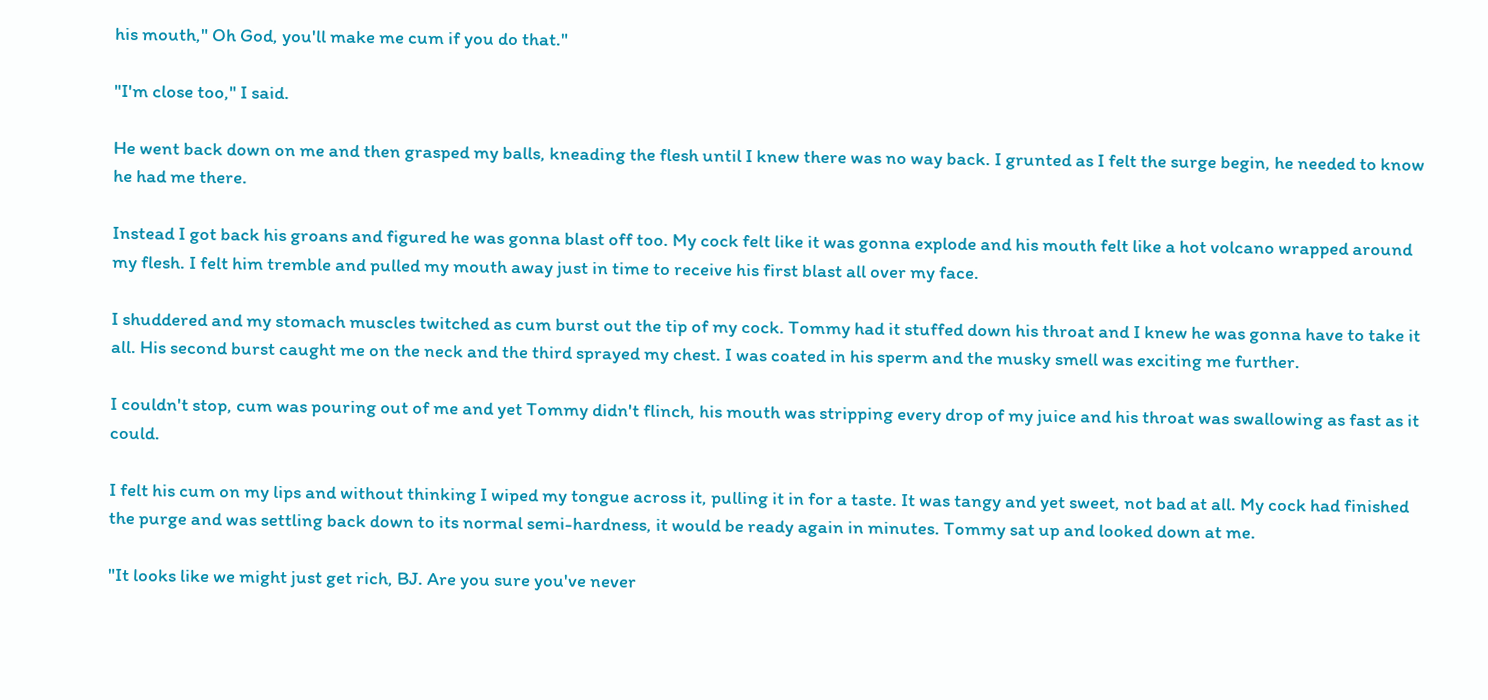his mouth," Oh God, you'll make me cum if you do that."

"I'm close too," I said.

He went back down on me and then grasped my balls, kneading the flesh until I knew there was no way back. I grunted as I felt the surge begin, he needed to know he had me there.

Instead I got back his groans and figured he was gonna blast off too. My cock felt like it was gonna explode and his mouth felt like a hot volcano wrapped around my flesh. I felt him tremble and pulled my mouth away just in time to receive his first blast all over my face.

I shuddered and my stomach muscles twitched as cum burst out the tip of my cock. Tommy had it stuffed down his throat and I knew he was gonna have to take it all. His second burst caught me on the neck and the third sprayed my chest. I was coated in his sperm and the musky smell was exciting me further.

I couldn't stop, cum was pouring out of me and yet Tommy didn't flinch, his mouth was stripping every drop of my juice and his throat was swallowing as fast as it could.

I felt his cum on my lips and without thinking I wiped my tongue across it, pulling it in for a taste. It was tangy and yet sweet, not bad at all. My cock had finished the purge and was settling back down to its normal semi-hardness, it would be ready again in minutes. Tommy sat up and looked down at me.

"It looks like we might just get rich, BJ. Are you sure you've never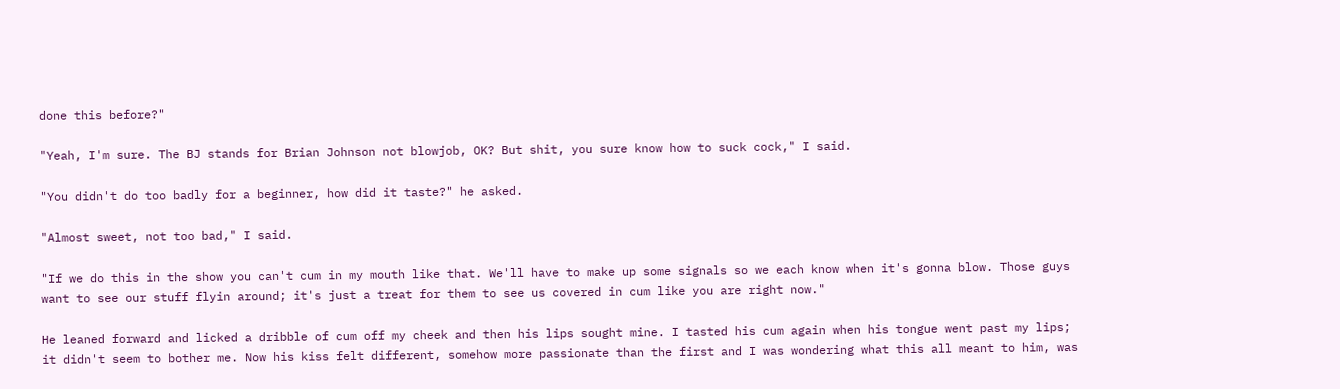done this before?"

"Yeah, I'm sure. The BJ stands for Brian Johnson not blowjob, OK? But shit, you sure know how to suck cock," I said.

"You didn't do too badly for a beginner, how did it taste?" he asked.

"Almost sweet, not too bad," I said.

"If we do this in the show you can't cum in my mouth like that. We'll have to make up some signals so we each know when it's gonna blow. Those guys want to see our stuff flyin around; it's just a treat for them to see us covered in cum like you are right now."

He leaned forward and licked a dribble of cum off my cheek and then his lips sought mine. I tasted his cum again when his tongue went past my lips; it didn't seem to bother me. Now his kiss felt different, somehow more passionate than the first and I was wondering what this all meant to him, was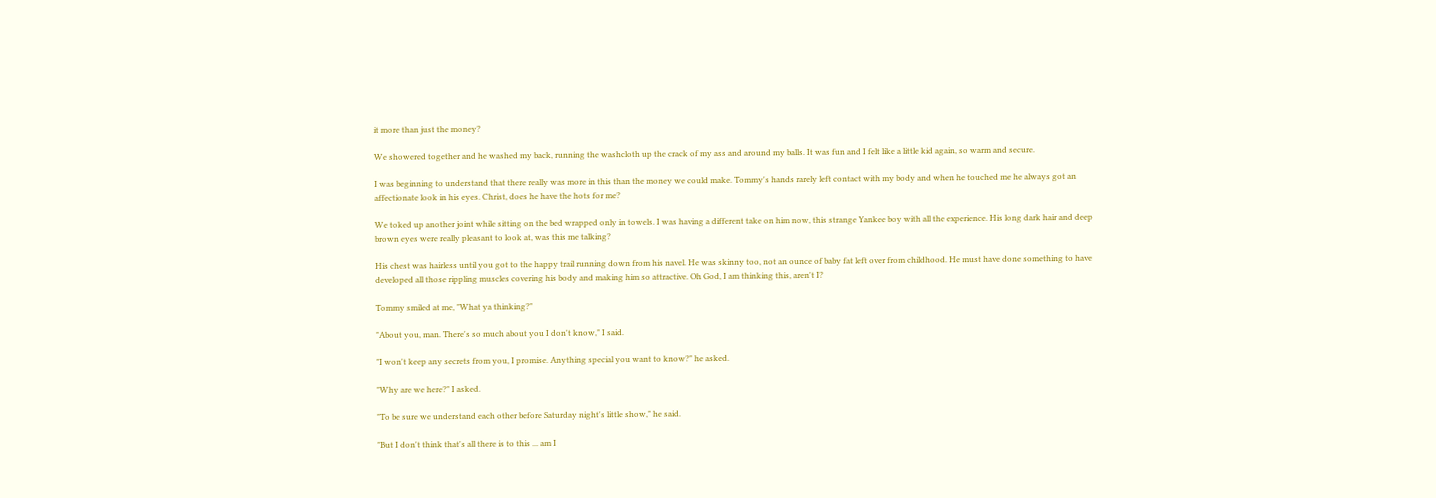it more than just the money?

We showered together and he washed my back, running the washcloth up the crack of my ass and around my balls. It was fun and I felt like a little kid again, so warm and secure.

I was beginning to understand that there really was more in this than the money we could make. Tommy's hands rarely left contact with my body and when he touched me he always got an affectionate look in his eyes. Christ, does he have the hots for me?

We toked up another joint while sitting on the bed wrapped only in towels. I was having a different take on him now, this strange Yankee boy with all the experience. His long dark hair and deep brown eyes were really pleasant to look at, was this me talking?

His chest was hairless until you got to the happy trail running down from his navel. He was skinny too, not an ounce of baby fat left over from childhood. He must have done something to have developed all those rippling muscles covering his body and making him so attractive. Oh God, I am thinking this, aren't I?

Tommy smiled at me, "What ya thinking?"

"About you, man. There's so much about you I don't know," I said.

"I won't keep any secrets from you, I promise. Anything special you want to know?" he asked.

"Why are we here?" I asked.

"To be sure we understand each other before Saturday night's little show," he said.

"But I don't think that's all there is to this ... am I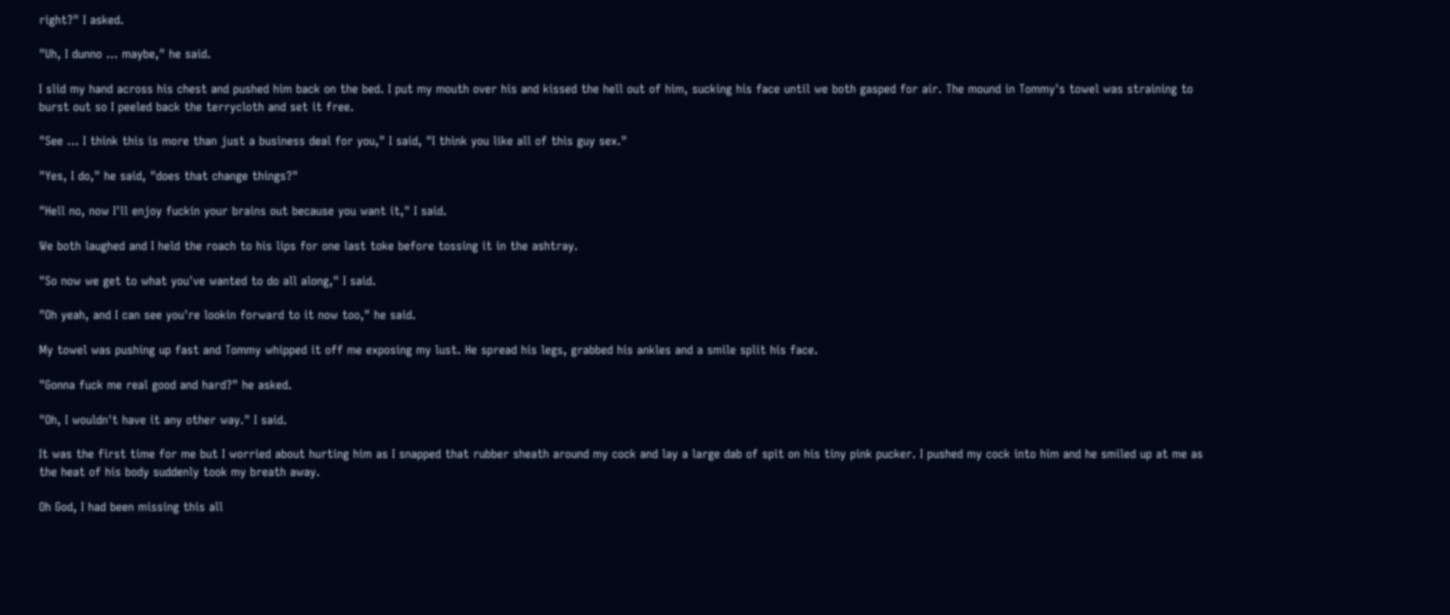right?" I asked.

"Uh, I dunno ... maybe," he said.

I slid my hand across his chest and pushed him back on the bed. I put my mouth over his and kissed the hell out of him, sucking his face until we both gasped for air. The mound in Tommy's towel was straining to burst out so I peeled back the terrycloth and set it free.

"See ... I think this is more than just a business deal for you," I said, "I think you like all of this guy sex."

"Yes, I do," he said, "does that change things?"

"Hell no, now I'll enjoy fuckin your brains out because you want it," I said.

We both laughed and I held the roach to his lips for one last toke before tossing it in the ashtray.

"So now we get to what you've wanted to do all along," I said.

"Oh yeah, and I can see you're lookin forward to it now too," he said.

My towel was pushing up fast and Tommy whipped it off me exposing my lust. He spread his legs, grabbed his ankles and a smile split his face.

"Gonna fuck me real good and hard?" he asked.

"Oh, I wouldn't have it any other way." I said.

It was the first time for me but I worried about hurting him as I snapped that rubber sheath around my cock and lay a large dab of spit on his tiny pink pucker. I pushed my cock into him and he smiled up at me as the heat of his body suddenly took my breath away.

Oh God, I had been missing this all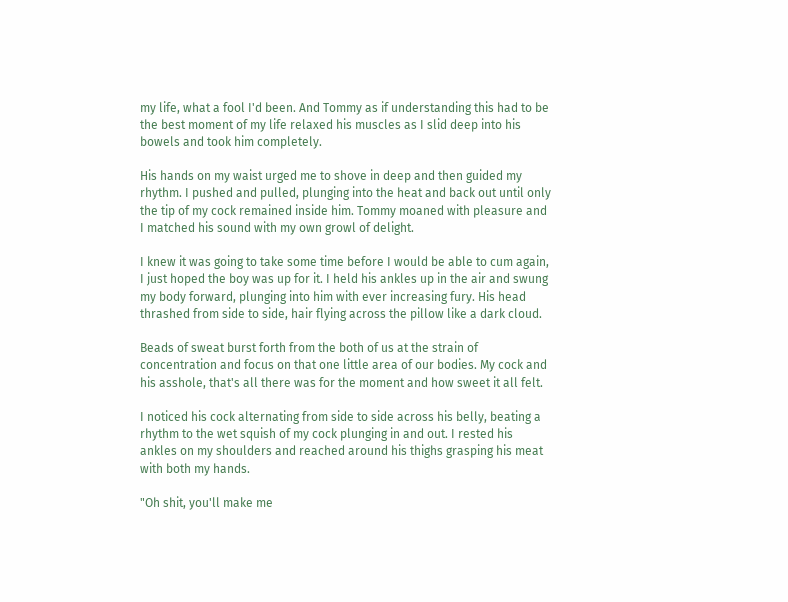my life, what a fool I'd been. And Tommy as if understanding this had to be the best moment of my life relaxed his muscles as I slid deep into his bowels and took him completely.

His hands on my waist urged me to shove in deep and then guided my rhythm. I pushed and pulled, plunging into the heat and back out until only the tip of my cock remained inside him. Tommy moaned with pleasure and I matched his sound with my own growl of delight.

I knew it was going to take some time before I would be able to cum again, I just hoped the boy was up for it. I held his ankles up in the air and swung my body forward, plunging into him with ever increasing fury. His head thrashed from side to side, hair flying across the pillow like a dark cloud.

Beads of sweat burst forth from the both of us at the strain of concentration and focus on that one little area of our bodies. My cock and his asshole, that's all there was for the moment and how sweet it all felt.

I noticed his cock alternating from side to side across his belly, beating a rhythm to the wet squish of my cock plunging in and out. I rested his ankles on my shoulders and reached around his thighs grasping his meat with both my hands.

"Oh shit, you'll make me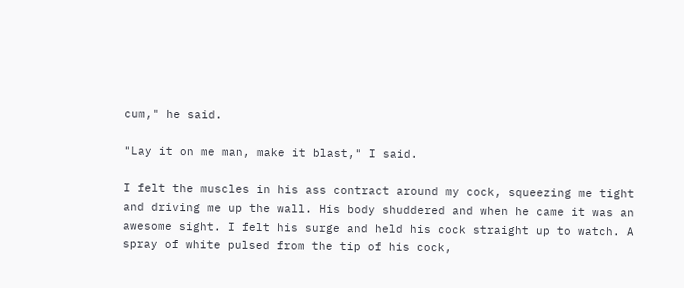cum," he said.

"Lay it on me man, make it blast," I said.

I felt the muscles in his ass contract around my cock, squeezing me tight and driving me up the wall. His body shuddered and when he came it was an awesome sight. I felt his surge and held his cock straight up to watch. A spray of white pulsed from the tip of his cock,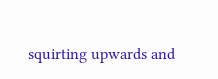squirting upwards and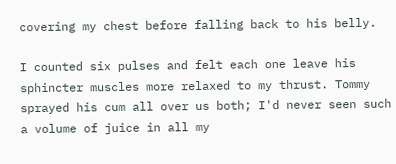covering my chest before falling back to his belly.

I counted six pulses and felt each one leave his sphincter muscles more relaxed to my thrust. Tommy sprayed his cum all over us both; I'd never seen such a volume of juice in all my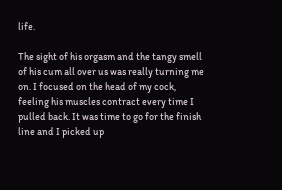life.

The sight of his orgasm and the tangy smell of his cum all over us was really turning me on. I focused on the head of my cock, feeling his muscles contract every time I pulled back. It was time to go for the finish line and I picked up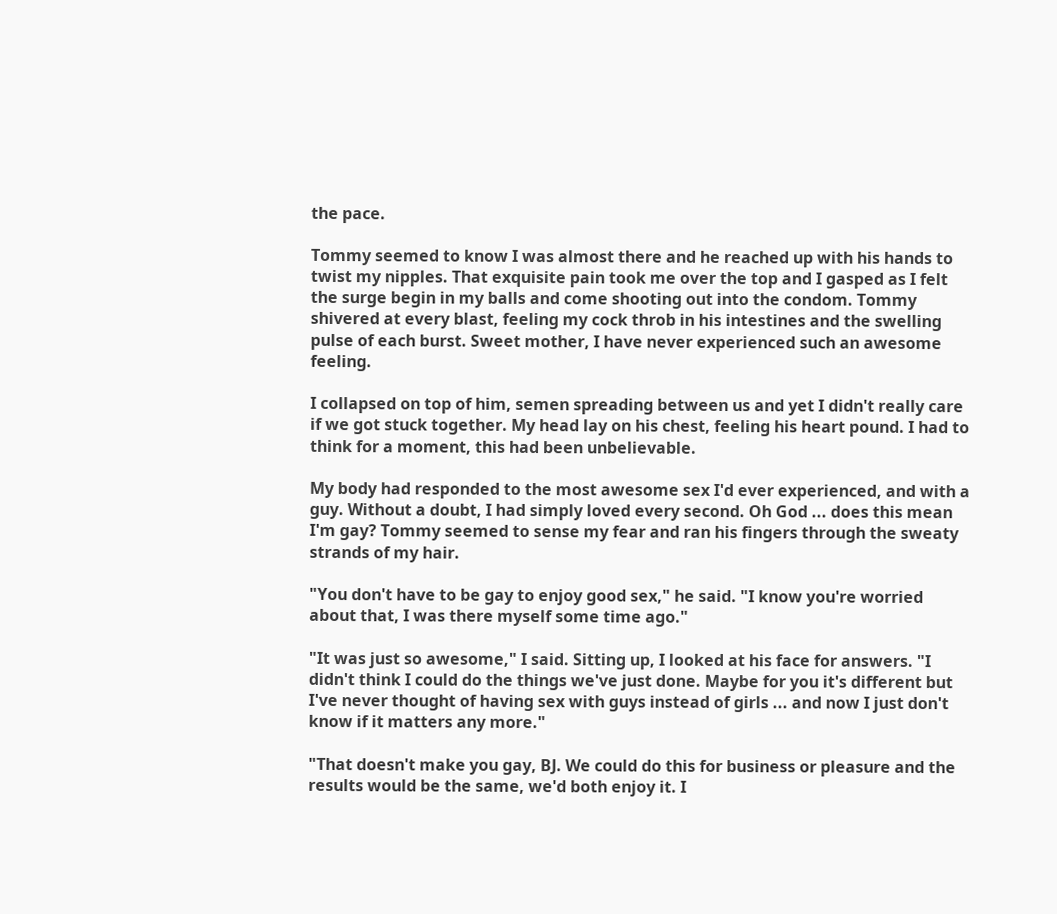the pace.

Tommy seemed to know I was almost there and he reached up with his hands to twist my nipples. That exquisite pain took me over the top and I gasped as I felt the surge begin in my balls and come shooting out into the condom. Tommy shivered at every blast, feeling my cock throb in his intestines and the swelling pulse of each burst. Sweet mother, I have never experienced such an awesome feeling.

I collapsed on top of him, semen spreading between us and yet I didn't really care if we got stuck together. My head lay on his chest, feeling his heart pound. I had to think for a moment, this had been unbelievable.

My body had responded to the most awesome sex I'd ever experienced, and with a guy. Without a doubt, I had simply loved every second. Oh God ... does this mean I'm gay? Tommy seemed to sense my fear and ran his fingers through the sweaty strands of my hair.

"You don't have to be gay to enjoy good sex," he said. "I know you're worried about that, I was there myself some time ago."

"It was just so awesome," I said. Sitting up, I looked at his face for answers. "I didn't think I could do the things we've just done. Maybe for you it's different but I've never thought of having sex with guys instead of girls ... and now I just don't know if it matters any more."

"That doesn't make you gay, BJ. We could do this for business or pleasure and the results would be the same, we'd both enjoy it. I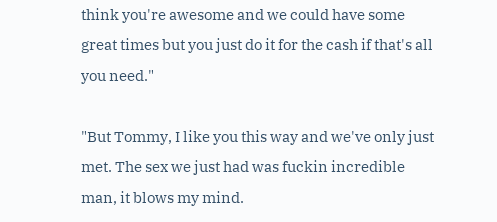think you're awesome and we could have some great times but you just do it for the cash if that's all you need."

"But Tommy, I like you this way and we've only just met. The sex we just had was fuckin incredible man, it blows my mind.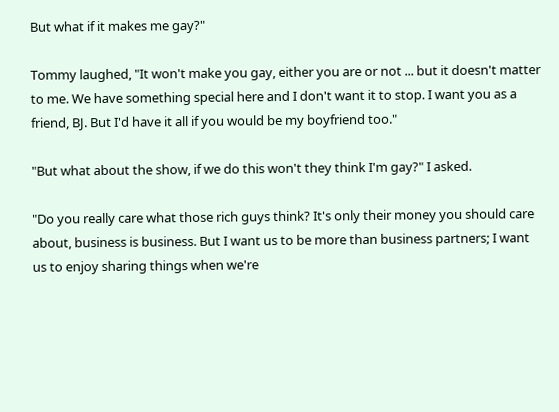But what if it makes me gay?"

Tommy laughed, "It won't make you gay, either you are or not ... but it doesn't matter to me. We have something special here and I don't want it to stop. I want you as a friend, BJ. But I'd have it all if you would be my boyfriend too."

"But what about the show, if we do this won't they think I'm gay?" I asked.

"Do you really care what those rich guys think? It's only their money you should care about, business is business. But I want us to be more than business partners; I want us to enjoy sharing things when we're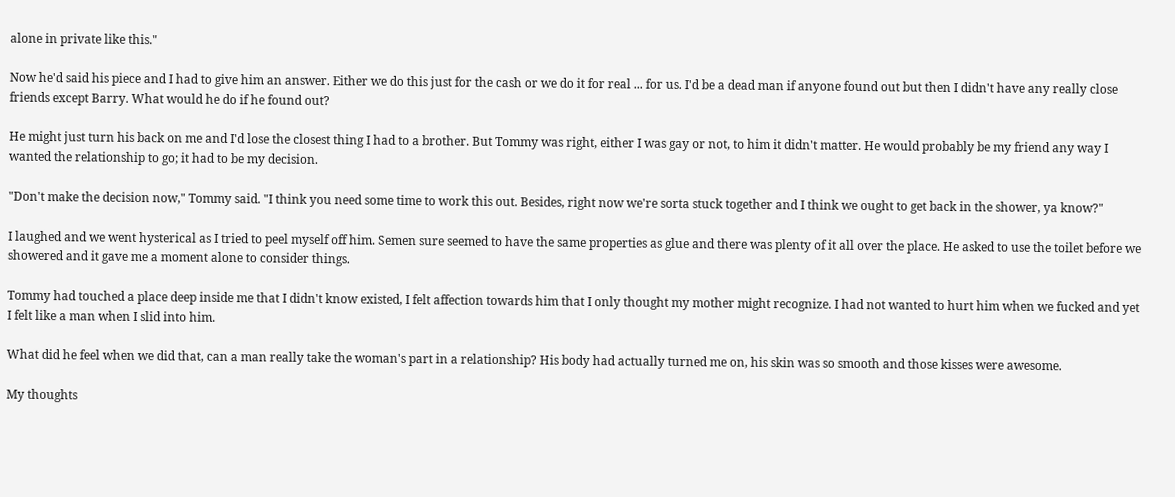alone in private like this."

Now he'd said his piece and I had to give him an answer. Either we do this just for the cash or we do it for real ... for us. I'd be a dead man if anyone found out but then I didn't have any really close friends except Barry. What would he do if he found out?

He might just turn his back on me and I'd lose the closest thing I had to a brother. But Tommy was right, either I was gay or not, to him it didn't matter. He would probably be my friend any way I wanted the relationship to go; it had to be my decision.

"Don't make the decision now," Tommy said. "I think you need some time to work this out. Besides, right now we're sorta stuck together and I think we ought to get back in the shower, ya know?"

I laughed and we went hysterical as I tried to peel myself off him. Semen sure seemed to have the same properties as glue and there was plenty of it all over the place. He asked to use the toilet before we showered and it gave me a moment alone to consider things.

Tommy had touched a place deep inside me that I didn't know existed, I felt affection towards him that I only thought my mother might recognize. I had not wanted to hurt him when we fucked and yet I felt like a man when I slid into him.

What did he feel when we did that, can a man really take the woman's part in a relationship? His body had actually turned me on, his skin was so smooth and those kisses were awesome.

My thoughts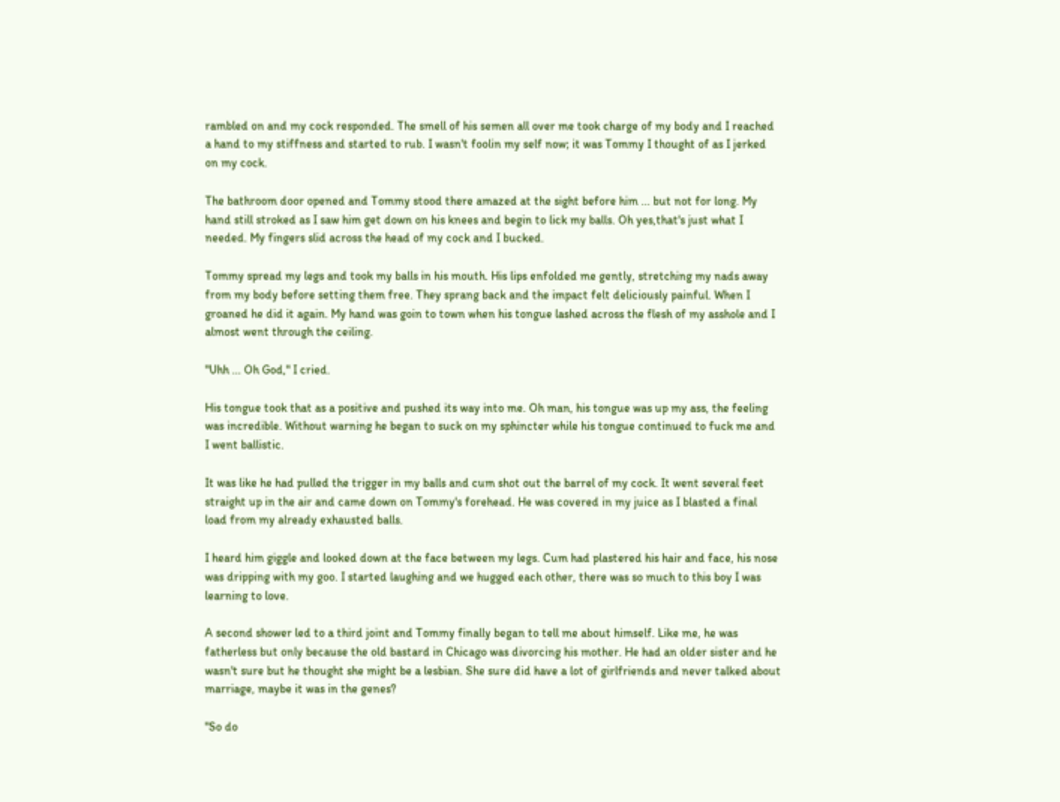rambled on and my cock responded. The smell of his semen all over me took charge of my body and I reached a hand to my stiffness and started to rub. I wasn't foolin my self now; it was Tommy I thought of as I jerked on my cock.

The bathroom door opened and Tommy stood there amazed at the sight before him ... but not for long. My hand still stroked as I saw him get down on his knees and begin to lick my balls. Oh yes,that's just what I needed. My fingers slid across the head of my cock and I bucked.

Tommy spread my legs and took my balls in his mouth. His lips enfolded me gently, stretching my nads away from my body before setting them free. They sprang back and the impact felt deliciously painful. When I groaned he did it again. My hand was goin to town when his tongue lashed across the flesh of my asshole and I almost went through the ceiling.

"Uhh ... Oh God," I cried.

His tongue took that as a positive and pushed its way into me. Oh man, his tongue was up my ass, the feeling was incredible. Without warning he began to suck on my sphincter while his tongue continued to fuck me and I went ballistic.

It was like he had pulled the trigger in my balls and cum shot out the barrel of my cock. It went several feet straight up in the air and came down on Tommy's forehead. He was covered in my juice as I blasted a final load from my already exhausted balls.

I heard him giggle and looked down at the face between my legs. Cum had plastered his hair and face, his nose was dripping with my goo. I started laughing and we hugged each other, there was so much to this boy I was learning to love.

A second shower led to a third joint and Tommy finally began to tell me about himself. Like me, he was fatherless but only because the old bastard in Chicago was divorcing his mother. He had an older sister and he wasn't sure but he thought she might be a lesbian. She sure did have a lot of girlfriends and never talked about marriage, maybe it was in the genes?

"So do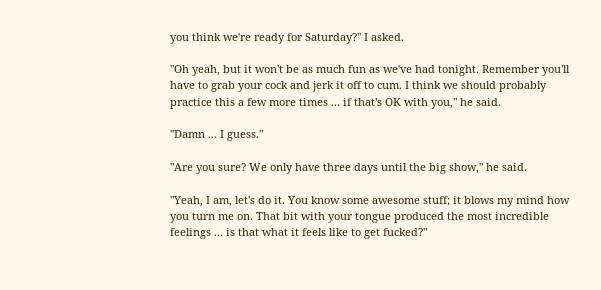you think we're ready for Saturday?" I asked.

"Oh yeah, but it won't be as much fun as we've had tonight. Remember you'll have to grab your cock and jerk it off to cum. I think we should probably practice this a few more times ... if that's OK with you," he said.

"Damn ... I guess."

"Are you sure? We only have three days until the big show," he said.

"Yeah, I am, let's do it. You know some awesome stuff; it blows my mind how you turn me on. That bit with your tongue produced the most incredible feelings ... is that what it feels like to get fucked?"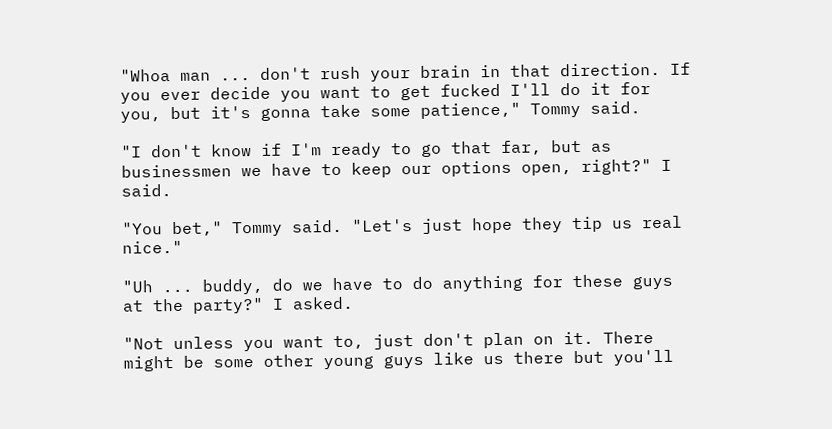"Whoa man ... don't rush your brain in that direction. If you ever decide you want to get fucked I'll do it for you, but it's gonna take some patience," Tommy said.

"I don't know if I'm ready to go that far, but as businessmen we have to keep our options open, right?" I said.

"You bet," Tommy said. "Let's just hope they tip us real nice."

"Uh ... buddy, do we have to do anything for these guys at the party?" I asked.

"Not unless you want to, just don't plan on it. There might be some other young guys like us there but you'll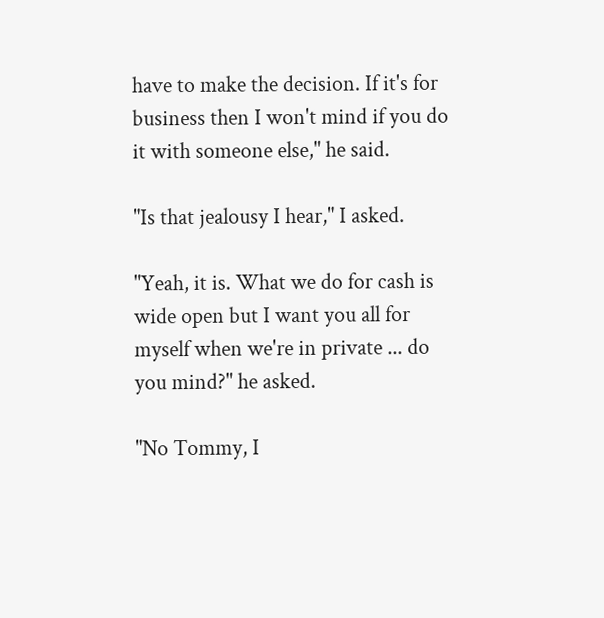have to make the decision. If it's for business then I won't mind if you do it with someone else," he said.

"Is that jealousy I hear," I asked.

"Yeah, it is. What we do for cash is wide open but I want you all for myself when we're in private ... do you mind?" he asked.

"No Tommy, I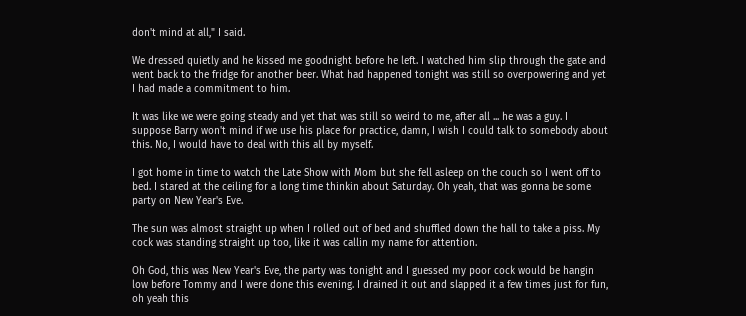don't mind at all," I said.

We dressed quietly and he kissed me goodnight before he left. I watched him slip through the gate and went back to the fridge for another beer. What had happened tonight was still so overpowering and yet I had made a commitment to him.

It was like we were going steady and yet that was still so weird to me, after all ... he was a guy. I suppose Barry won't mind if we use his place for practice, damn, I wish I could talk to somebody about this. No, I would have to deal with this all by myself.

I got home in time to watch the Late Show with Mom but she fell asleep on the couch so I went off to bed. I stared at the ceiling for a long time thinkin about Saturday. Oh yeah, that was gonna be some party on New Year's Eve.

The sun was almost straight up when I rolled out of bed and shuffled down the hall to take a piss. My cock was standing straight up too, like it was callin my name for attention.

Oh God, this was New Year's Eve, the party was tonight and I guessed my poor cock would be hangin low before Tommy and I were done this evening. I drained it out and slapped it a few times just for fun, oh yeah this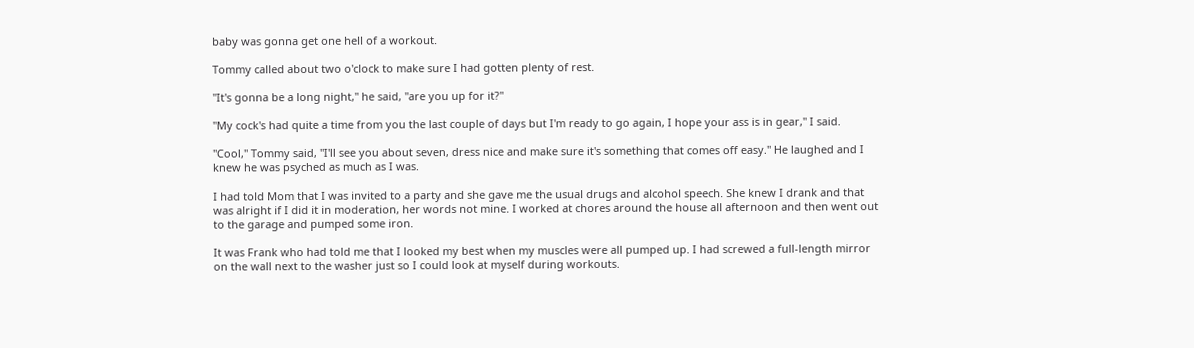baby was gonna get one hell of a workout.

Tommy called about two o'clock to make sure I had gotten plenty of rest.

"It's gonna be a long night," he said, "are you up for it?"

"My cock's had quite a time from you the last couple of days but I'm ready to go again, I hope your ass is in gear," I said.

"Cool," Tommy said, "I'll see you about seven, dress nice and make sure it's something that comes off easy." He laughed and I knew he was psyched as much as I was.

I had told Mom that I was invited to a party and she gave me the usual drugs and alcohol speech. She knew I drank and that was alright if I did it in moderation, her words not mine. I worked at chores around the house all afternoon and then went out to the garage and pumped some iron.

It was Frank who had told me that I looked my best when my muscles were all pumped up. I had screwed a full-length mirror on the wall next to the washer just so I could look at myself during workouts.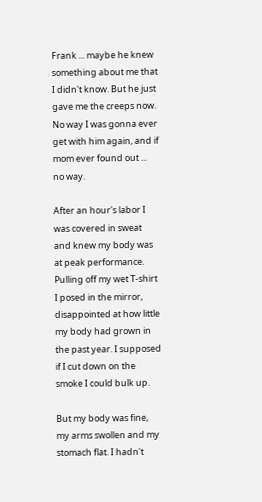Frank ... maybe he knew something about me that I didn't know. But he just gave me the creeps now. No way I was gonna ever get with him again, and if mom ever found out ... no way.

After an hour's labor I was covered in sweat and knew my body was at peak performance. Pulling off my wet T-shirt I posed in the mirror, disappointed at how little my body had grown in the past year. I supposed if I cut down on the smoke I could bulk up.

But my body was fine, my arms swollen and my stomach flat. I hadn't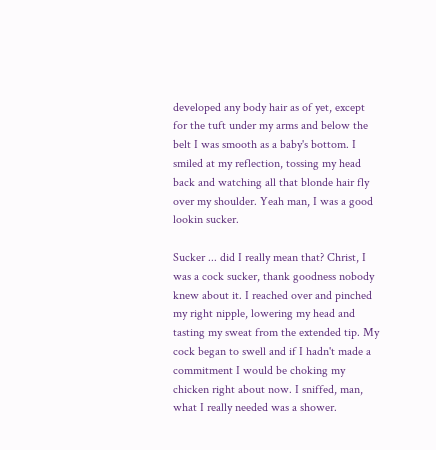developed any body hair as of yet, except for the tuft under my arms and below the belt I was smooth as a baby's bottom. I smiled at my reflection, tossing my head back and watching all that blonde hair fly over my shoulder. Yeah man, I was a good lookin sucker.

Sucker ... did I really mean that? Christ, I was a cock sucker, thank goodness nobody knew about it. I reached over and pinched my right nipple, lowering my head and tasting my sweat from the extended tip. My cock began to swell and if I hadn't made a commitment I would be choking my chicken right about now. I sniffed, man, what I really needed was a shower.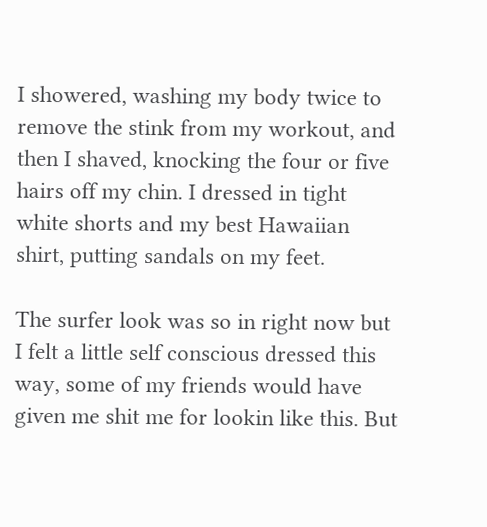I showered, washing my body twice to remove the stink from my workout, and then I shaved, knocking the four or five hairs off my chin. I dressed in tight white shorts and my best Hawaiian shirt, putting sandals on my feet.

The surfer look was so in right now but I felt a little self conscious dressed this way, some of my friends would have given me shit me for lookin like this. But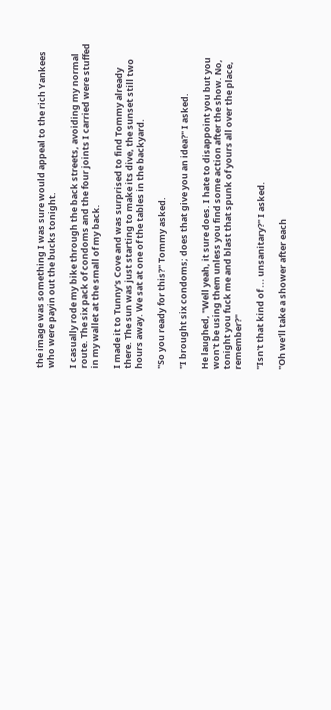the image was something I was sure would appeal to the rich Yankees who were payin out the bucks tonight.

I casually rode my bike through the back streets, avoiding my normal route. The six pack of condoms and the four joints I carried were stuffed in my wallet at the small of my back.

I made it to Tunny's Cove and was surprised to find Tommy already there. The sun was just starting to make its dive, the sunset still two hours away. We sat at one of the tables in the backyard.

"So you ready for this?" Tommy asked.

"I brought six condoms; does that give you an idea?" I asked.

He laughed, "Well yeah, it sure does. I hate to disappoint you but you won't be using them unless you find some action after the show. No, tonight you fuck me and blast that spunk of yours all over the place, remember?"

"Isn't that kind of ... unsanitary?" I asked.

"Oh we'll take a shower after each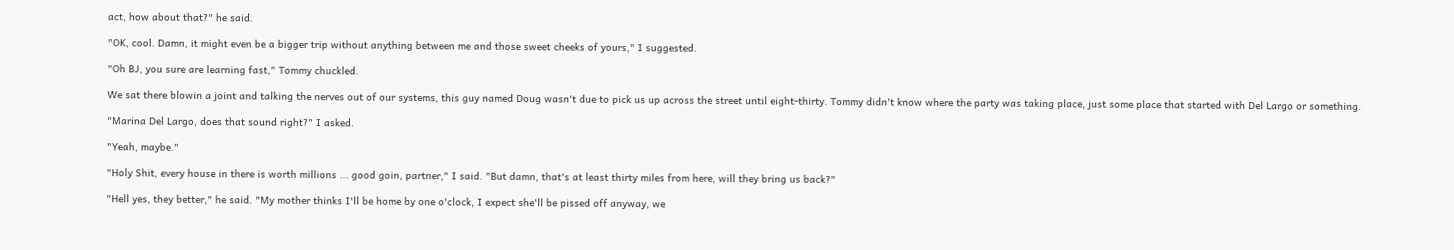act, how about that?" he said.

"OK, cool. Damn, it might even be a bigger trip without anything between me and those sweet cheeks of yours," I suggested.

"Oh BJ, you sure are learning fast," Tommy chuckled.

We sat there blowin a joint and talking the nerves out of our systems, this guy named Doug wasn't due to pick us up across the street until eight-thirty. Tommy didn't know where the party was taking place, just some place that started with Del Largo or something.

"Marina Del Largo, does that sound right?" I asked.

"Yeah, maybe."

"Holy Shit, every house in there is worth millions ... good goin, partner," I said. "But damn, that's at least thirty miles from here, will they bring us back?"

"Hell yes, they better," he said. "My mother thinks I'll be home by one o'clock, I expect she'll be pissed off anyway, we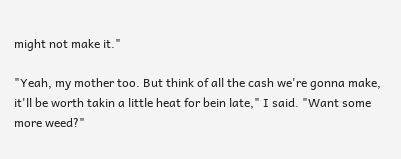might not make it."

"Yeah, my mother too. But think of all the cash we're gonna make, it'll be worth takin a little heat for bein late," I said. "Want some more weed?"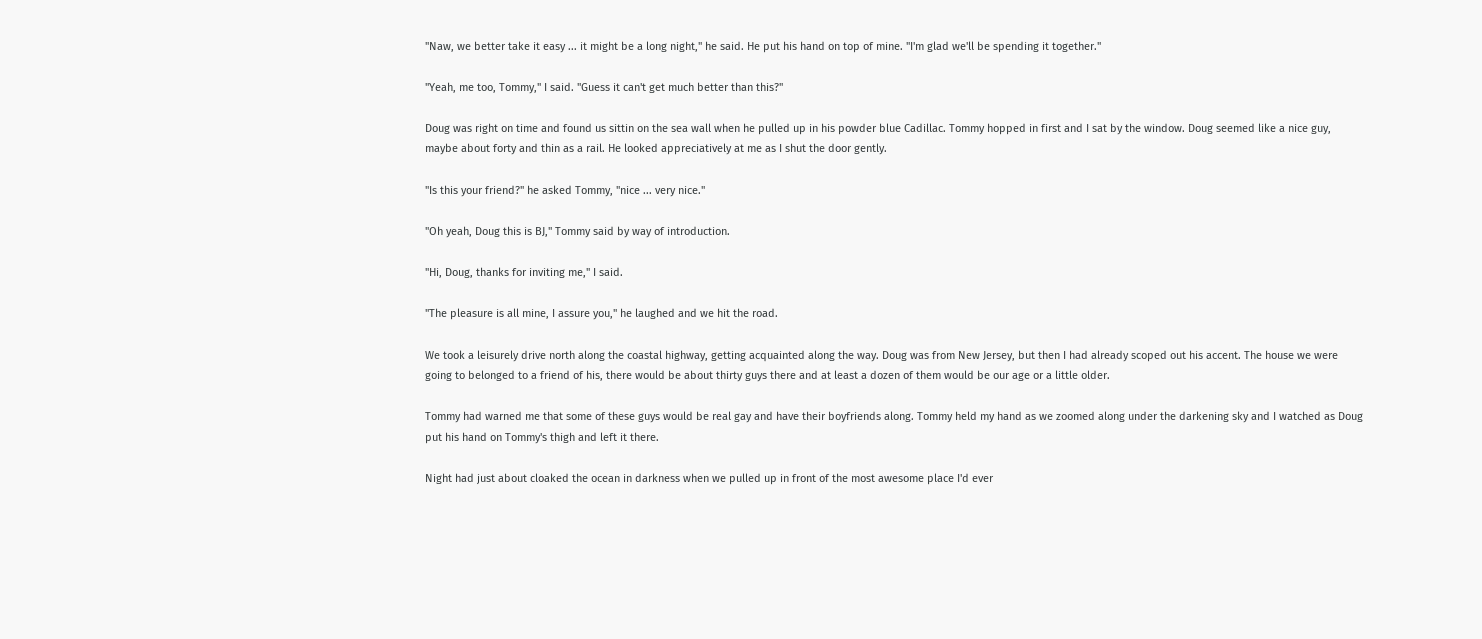"Naw, we better take it easy ... it might be a long night," he said. He put his hand on top of mine. "I'm glad we'll be spending it together."

"Yeah, me too, Tommy," I said. "Guess it can't get much better than this?"

Doug was right on time and found us sittin on the sea wall when he pulled up in his powder blue Cadillac. Tommy hopped in first and I sat by the window. Doug seemed like a nice guy, maybe about forty and thin as a rail. He looked appreciatively at me as I shut the door gently.

"Is this your friend?" he asked Tommy, "nice ... very nice."

"Oh yeah, Doug this is BJ," Tommy said by way of introduction.

"Hi, Doug, thanks for inviting me," I said.

"The pleasure is all mine, I assure you," he laughed and we hit the road.

We took a leisurely drive north along the coastal highway, getting acquainted along the way. Doug was from New Jersey, but then I had already scoped out his accent. The house we were going to belonged to a friend of his, there would be about thirty guys there and at least a dozen of them would be our age or a little older.

Tommy had warned me that some of these guys would be real gay and have their boyfriends along. Tommy held my hand as we zoomed along under the darkening sky and I watched as Doug put his hand on Tommy's thigh and left it there.

Night had just about cloaked the ocean in darkness when we pulled up in front of the most awesome place I'd ever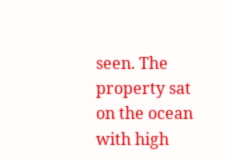seen. The property sat on the ocean with high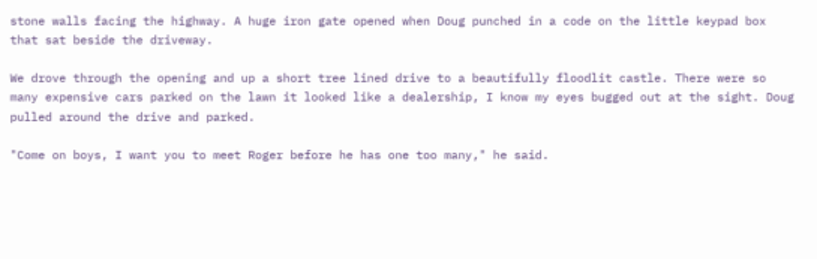stone walls facing the highway. A huge iron gate opened when Doug punched in a code on the little keypad box that sat beside the driveway.

We drove through the opening and up a short tree lined drive to a beautifully floodlit castle. There were so many expensive cars parked on the lawn it looked like a dealership, I know my eyes bugged out at the sight. Doug pulled around the drive and parked.

"Come on boys, I want you to meet Roger before he has one too many," he said.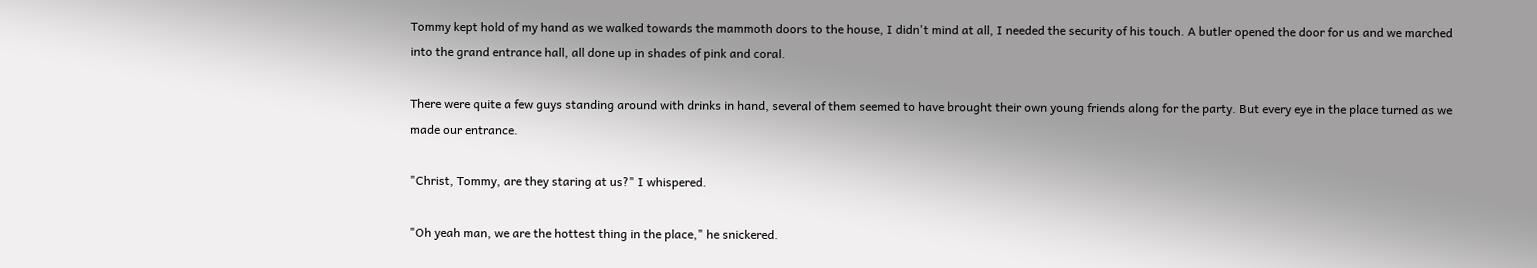Tommy kept hold of my hand as we walked towards the mammoth doors to the house, I didn't mind at all, I needed the security of his touch. A butler opened the door for us and we marched into the grand entrance hall, all done up in shades of pink and coral.

There were quite a few guys standing around with drinks in hand, several of them seemed to have brought their own young friends along for the party. But every eye in the place turned as we made our entrance.

"Christ, Tommy, are they staring at us?" I whispered.

"Oh yeah man, we are the hottest thing in the place," he snickered.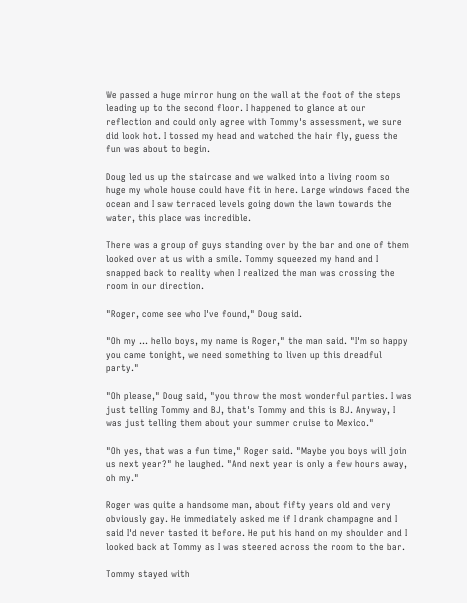We passed a huge mirror hung on the wall at the foot of the steps leading up to the second floor. I happened to glance at our reflection and could only agree with Tommy's assessment, we sure did look hot. I tossed my head and watched the hair fly, guess the fun was about to begin.

Doug led us up the staircase and we walked into a living room so huge my whole house could have fit in here. Large windows faced the ocean and I saw terraced levels going down the lawn towards the water, this place was incredible.

There was a group of guys standing over by the bar and one of them looked over at us with a smile. Tommy squeezed my hand and I snapped back to reality when I realized the man was crossing the room in our direction.

"Roger, come see who I've found," Doug said.

"Oh my ... hello boys, my name is Roger," the man said. "I'm so happy you came tonight, we need something to liven up this dreadful party."

"Oh please," Doug said, "you throw the most wonderful parties. I was just telling Tommy and BJ, that's Tommy and this is BJ. Anyway, I was just telling them about your summer cruise to Mexico."

"Oh yes, that was a fun time," Roger said. "Maybe you boys will join us next year?" he laughed. "And next year is only a few hours away, oh my."

Roger was quite a handsome man, about fifty years old and very obviously gay. He immediately asked me if I drank champagne and I said I'd never tasted it before. He put his hand on my shoulder and I looked back at Tommy as I was steered across the room to the bar.

Tommy stayed with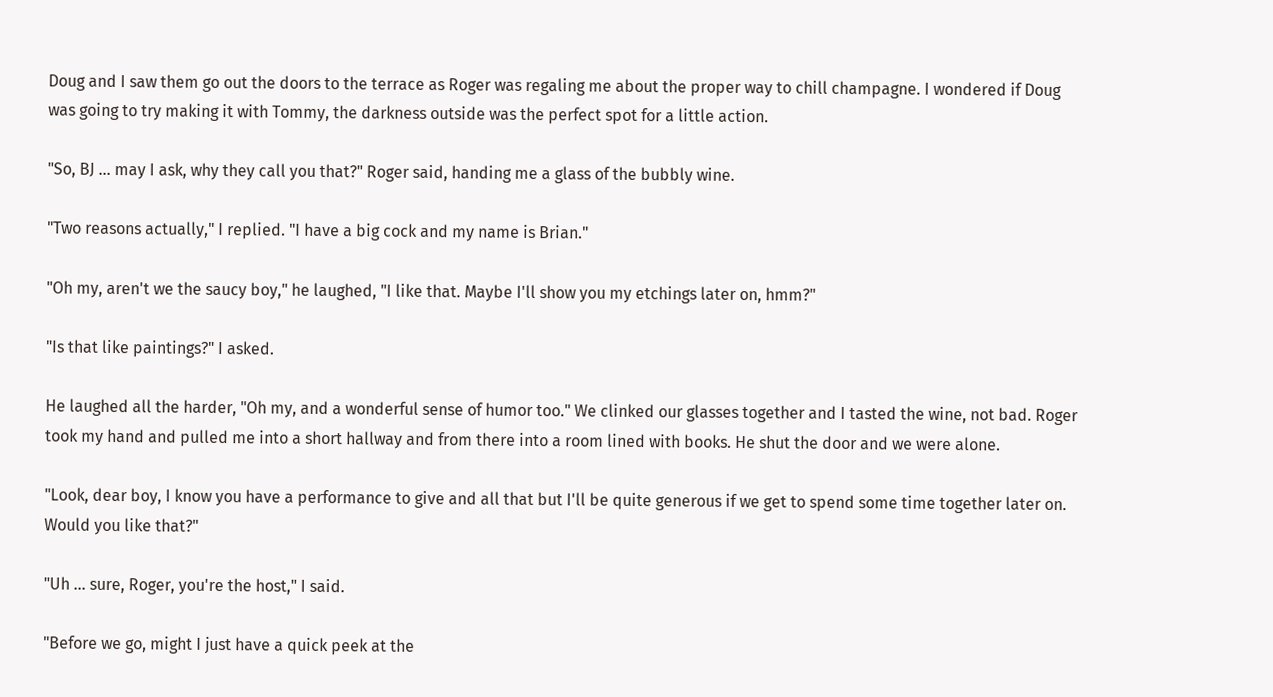Doug and I saw them go out the doors to the terrace as Roger was regaling me about the proper way to chill champagne. I wondered if Doug was going to try making it with Tommy, the darkness outside was the perfect spot for a little action.

"So, BJ ... may I ask, why they call you that?" Roger said, handing me a glass of the bubbly wine.

"Two reasons actually," I replied. "I have a big cock and my name is Brian."

"Oh my, aren't we the saucy boy," he laughed, "I like that. Maybe I'll show you my etchings later on, hmm?"

"Is that like paintings?" I asked.

He laughed all the harder, "Oh my, and a wonderful sense of humor too." We clinked our glasses together and I tasted the wine, not bad. Roger took my hand and pulled me into a short hallway and from there into a room lined with books. He shut the door and we were alone.

"Look, dear boy, I know you have a performance to give and all that but I'll be quite generous if we get to spend some time together later on. Would you like that?"

"Uh ... sure, Roger, you're the host," I said.

"Before we go, might I just have a quick peek at the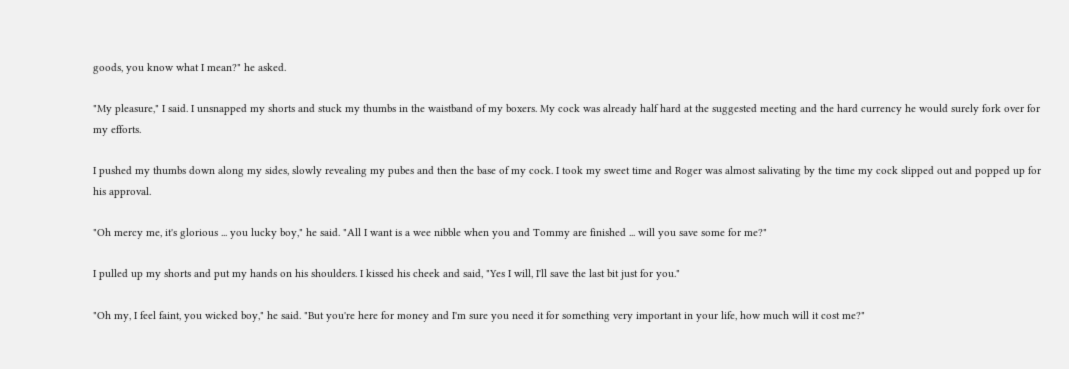goods, you know what I mean?" he asked.

"My pleasure," I said. I unsnapped my shorts and stuck my thumbs in the waistband of my boxers. My cock was already half hard at the suggested meeting and the hard currency he would surely fork over for my efforts.

I pushed my thumbs down along my sides, slowly revealing my pubes and then the base of my cock. I took my sweet time and Roger was almost salivating by the time my cock slipped out and popped up for his approval.

"Oh mercy me, it's glorious ... you lucky boy," he said. "All I want is a wee nibble when you and Tommy are finished ... will you save some for me?"

I pulled up my shorts and put my hands on his shoulders. I kissed his cheek and said, "Yes I will, I'll save the last bit just for you."

"Oh my, I feel faint, you wicked boy," he said. "But you're here for money and I'm sure you need it for something very important in your life, how much will it cost me?"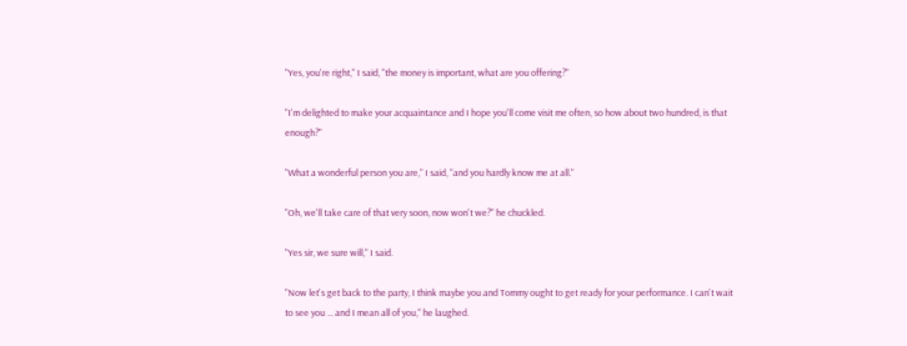"Yes, you're right," I said, "the money is important, what are you offering?"

"I'm delighted to make your acquaintance and I hope you'll come visit me often, so how about two hundred, is that enough?"

"What a wonderful person you are," I said, "and you hardly know me at all."

"Oh, we'll take care of that very soon, now won't we?" he chuckled.

"Yes sir, we sure will," I said.

"Now let's get back to the party, I think maybe you and Tommy ought to get ready for your performance. I can't wait to see you ... and I mean all of you," he laughed.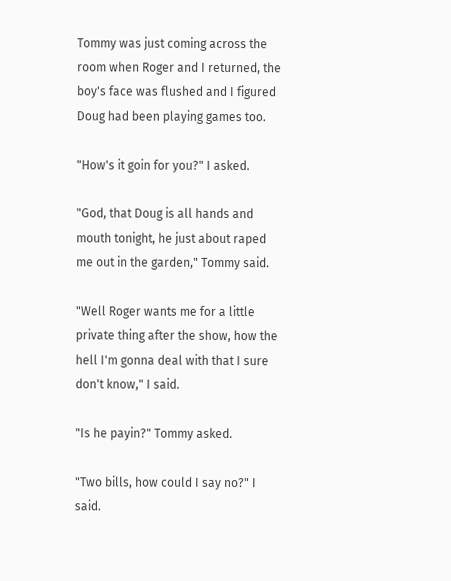Tommy was just coming across the room when Roger and I returned, the boy's face was flushed and I figured Doug had been playing games too.

"How's it goin for you?" I asked.

"God, that Doug is all hands and mouth tonight, he just about raped me out in the garden," Tommy said.

"Well Roger wants me for a little private thing after the show, how the hell I'm gonna deal with that I sure don't know," I said.

"Is he payin?" Tommy asked.

"Two bills, how could I say no?" I said.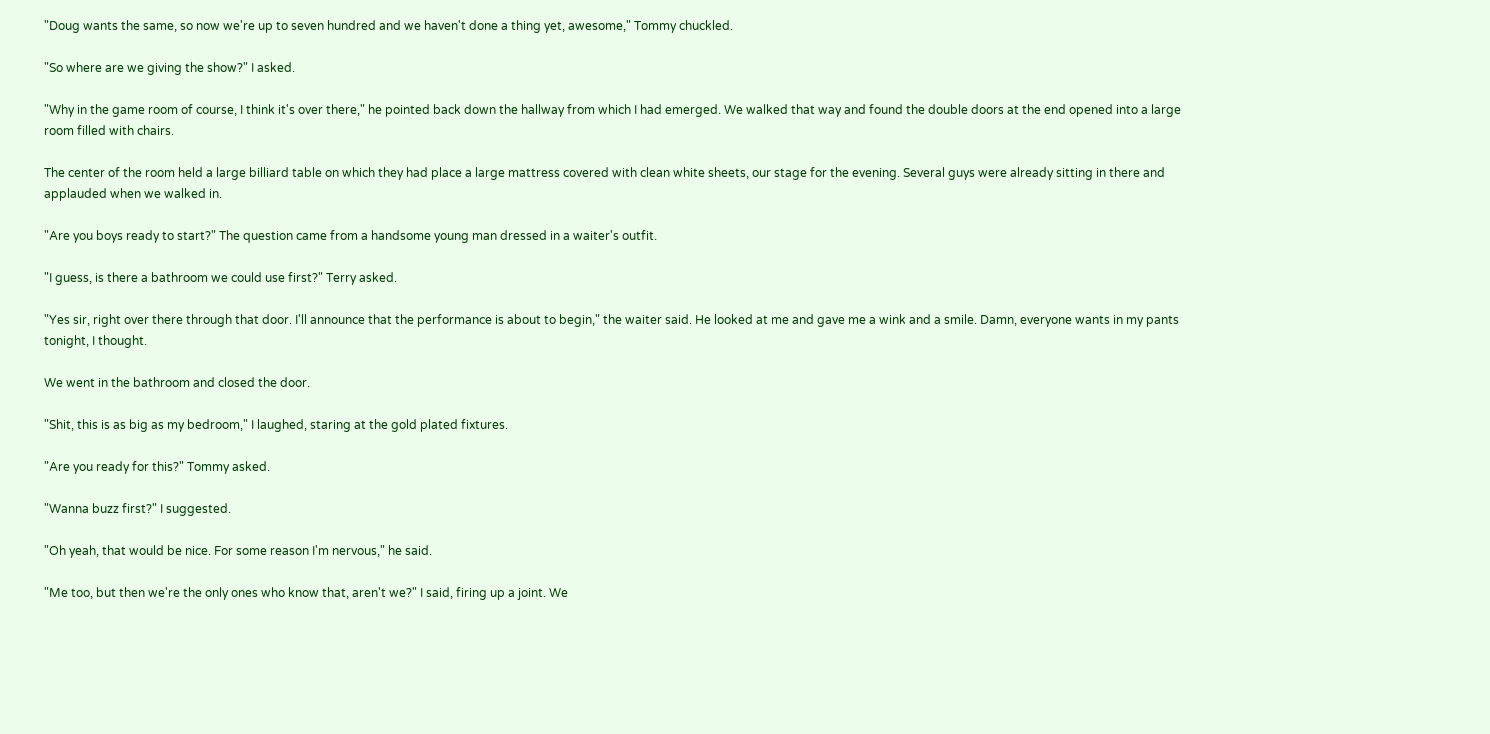"Doug wants the same, so now we're up to seven hundred and we haven't done a thing yet, awesome," Tommy chuckled.

"So where are we giving the show?" I asked.

"Why in the game room of course, I think it's over there," he pointed back down the hallway from which I had emerged. We walked that way and found the double doors at the end opened into a large room filled with chairs.

The center of the room held a large billiard table on which they had place a large mattress covered with clean white sheets, our stage for the evening. Several guys were already sitting in there and applauded when we walked in.

"Are you boys ready to start?" The question came from a handsome young man dressed in a waiter's outfit.

"I guess, is there a bathroom we could use first?" Terry asked.

"Yes sir, right over there through that door. I'll announce that the performance is about to begin," the waiter said. He looked at me and gave me a wink and a smile. Damn, everyone wants in my pants tonight, I thought.

We went in the bathroom and closed the door.

"Shit, this is as big as my bedroom," I laughed, staring at the gold plated fixtures.

"Are you ready for this?" Tommy asked.

"Wanna buzz first?" I suggested.

"Oh yeah, that would be nice. For some reason I'm nervous," he said.

"Me too, but then we're the only ones who know that, aren't we?" I said, firing up a joint. We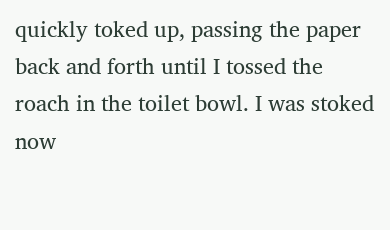quickly toked up, passing the paper back and forth until I tossed the roach in the toilet bowl. I was stoked now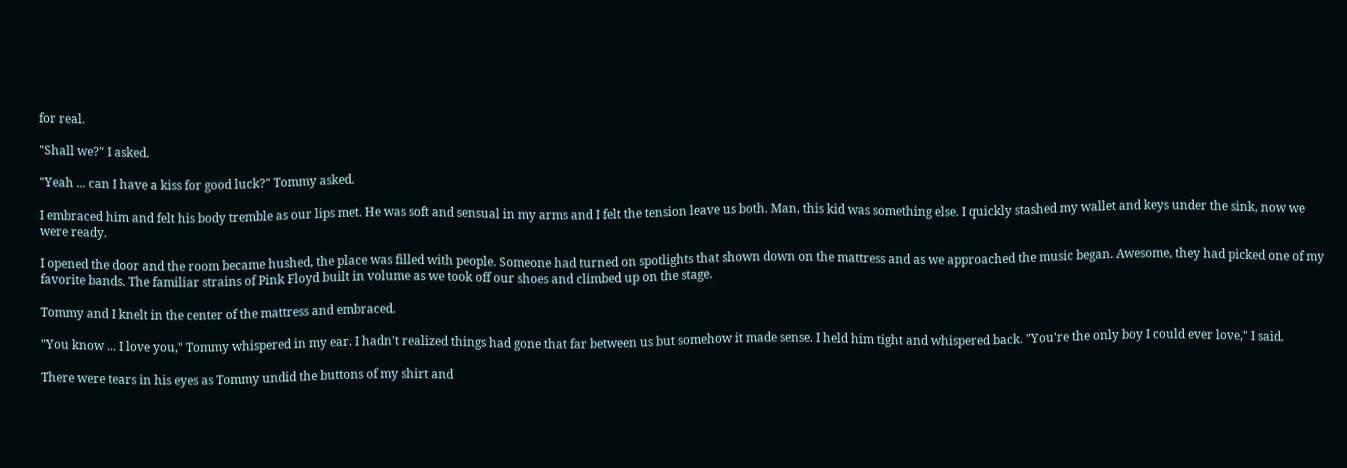for real.

"Shall we?" I asked.

"Yeah ... can I have a kiss for good luck?" Tommy asked.

I embraced him and felt his body tremble as our lips met. He was soft and sensual in my arms and I felt the tension leave us both. Man, this kid was something else. I quickly stashed my wallet and keys under the sink, now we were ready.

I opened the door and the room became hushed, the place was filled with people. Someone had turned on spotlights that shown down on the mattress and as we approached the music began. Awesome, they had picked one of my favorite bands. The familiar strains of Pink Floyd built in volume as we took off our shoes and climbed up on the stage.

Tommy and I knelt in the center of the mattress and embraced.

"You know ... I love you," Tommy whispered in my ear. I hadn't realized things had gone that far between us but somehow it made sense. I held him tight and whispered back. "You're the only boy I could ever love," I said.

There were tears in his eyes as Tommy undid the buttons of my shirt and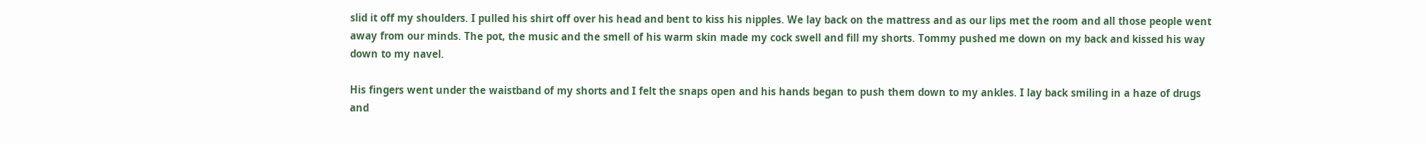slid it off my shoulders. I pulled his shirt off over his head and bent to kiss his nipples. We lay back on the mattress and as our lips met the room and all those people went away from our minds. The pot, the music and the smell of his warm skin made my cock swell and fill my shorts. Tommy pushed me down on my back and kissed his way down to my navel.

His fingers went under the waistband of my shorts and I felt the snaps open and his hands began to push them down to my ankles. I lay back smiling in a haze of drugs and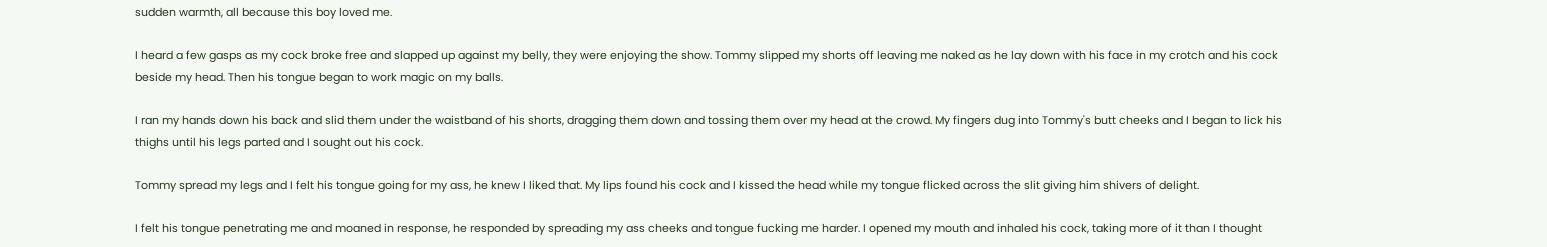sudden warmth, all because this boy loved me.

I heard a few gasps as my cock broke free and slapped up against my belly, they were enjoying the show. Tommy slipped my shorts off leaving me naked as he lay down with his face in my crotch and his cock beside my head. Then his tongue began to work magic on my balls.

I ran my hands down his back and slid them under the waistband of his shorts, dragging them down and tossing them over my head at the crowd. My fingers dug into Tommy's butt cheeks and I began to lick his thighs until his legs parted and I sought out his cock.

Tommy spread my legs and I felt his tongue going for my ass, he knew I liked that. My lips found his cock and I kissed the head while my tongue flicked across the slit giving him shivers of delight.

I felt his tongue penetrating me and moaned in response, he responded by spreading my ass cheeks and tongue fucking me harder. I opened my mouth and inhaled his cock, taking more of it than I thought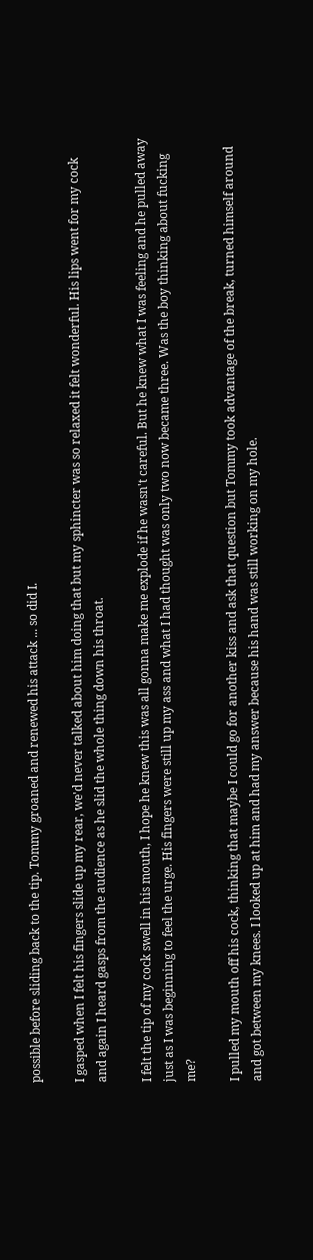possible before sliding back to the tip. Tommy groaned and renewed his attack ... so did I.

I gasped when I felt his fingers slide up my rear, we'd never talked about him doing that but my sphincter was so relaxed it felt wonderful. His lips went for my cock and again I heard gasps from the audience as he slid the whole thing down his throat.

I felt the tip of my cock swell in his mouth, I hope he knew this was all gonna make me explode if he wasn't careful. But he knew what I was feeling and he pulled away just as I was beginning to feel the urge. His fingers were still up my ass and what I had thought was only two now became three. Was the boy thinking about fucking me?

I pulled my mouth off his cock, thinking that maybe I could go for another kiss and ask that question but Tommy took advantage of the break, turned himself around and got between my knees. I looked up at him and had my answer because his hand was still working on my hole.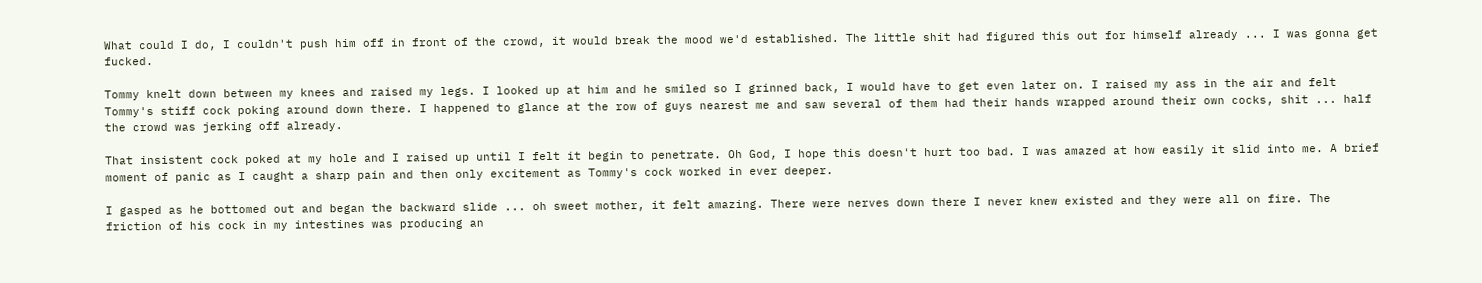What could I do, I couldn't push him off in front of the crowd, it would break the mood we'd established. The little shit had figured this out for himself already ... I was gonna get fucked.

Tommy knelt down between my knees and raised my legs. I looked up at him and he smiled so I grinned back, I would have to get even later on. I raised my ass in the air and felt Tommy's stiff cock poking around down there. I happened to glance at the row of guys nearest me and saw several of them had their hands wrapped around their own cocks, shit ... half the crowd was jerking off already.

That insistent cock poked at my hole and I raised up until I felt it begin to penetrate. Oh God, I hope this doesn't hurt too bad. I was amazed at how easily it slid into me. A brief moment of panic as I caught a sharp pain and then only excitement as Tommy's cock worked in ever deeper.

I gasped as he bottomed out and began the backward slide ... oh sweet mother, it felt amazing. There were nerves down there I never knew existed and they were all on fire. The friction of his cock in my intestines was producing an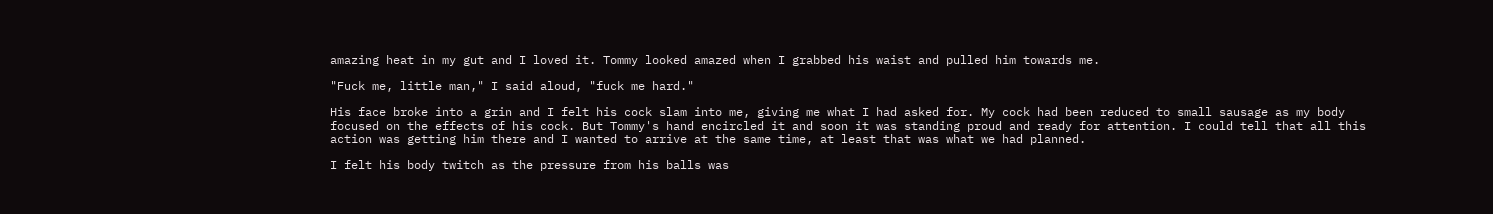amazing heat in my gut and I loved it. Tommy looked amazed when I grabbed his waist and pulled him towards me.

"Fuck me, little man," I said aloud, "fuck me hard."

His face broke into a grin and I felt his cock slam into me, giving me what I had asked for. My cock had been reduced to small sausage as my body focused on the effects of his cock. But Tommy's hand encircled it and soon it was standing proud and ready for attention. I could tell that all this action was getting him there and I wanted to arrive at the same time, at least that was what we had planned.

I felt his body twitch as the pressure from his balls was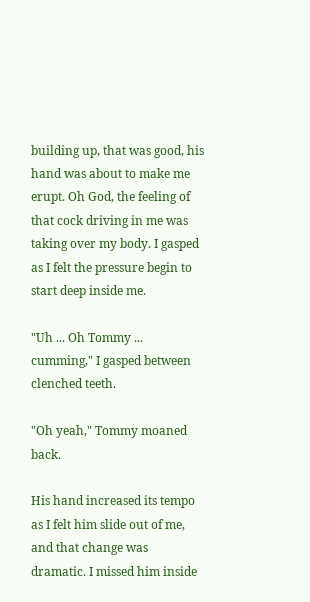building up, that was good, his hand was about to make me erupt. Oh God, the feeling of that cock driving in me was taking over my body. I gasped as I felt the pressure begin to start deep inside me.

"Uh ... Oh Tommy ... cumming," I gasped between clenched teeth.

"Oh yeah," Tommy moaned back.

His hand increased its tempo as I felt him slide out of me, and that change was dramatic. I missed him inside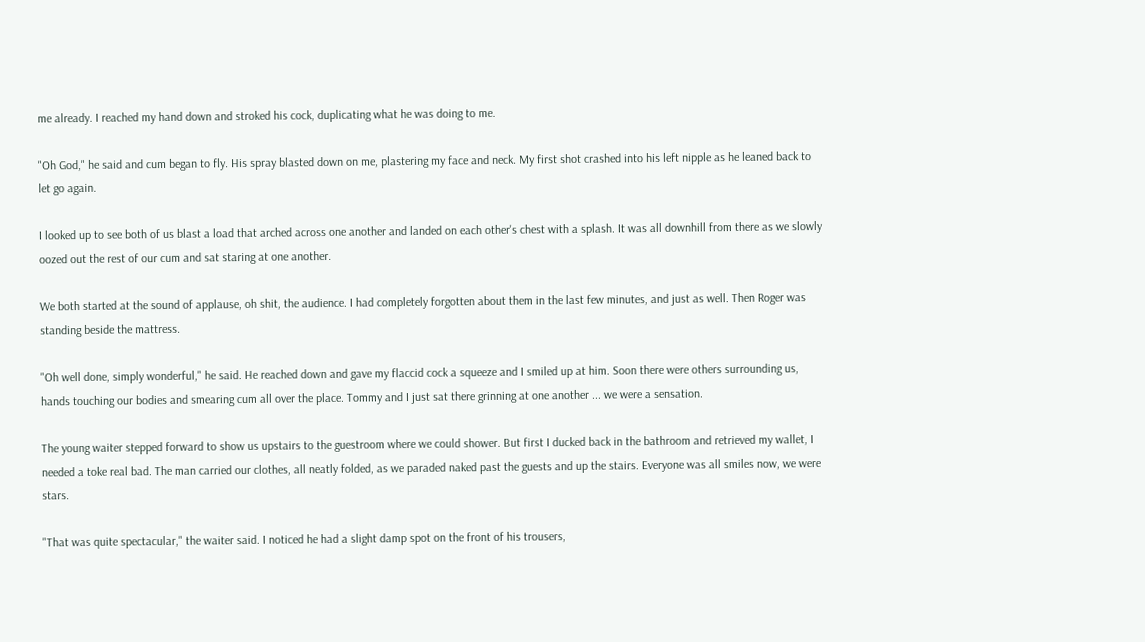me already. I reached my hand down and stroked his cock, duplicating what he was doing to me.

"Oh God," he said and cum began to fly. His spray blasted down on me, plastering my face and neck. My first shot crashed into his left nipple as he leaned back to let go again.

I looked up to see both of us blast a load that arched across one another and landed on each other's chest with a splash. It was all downhill from there as we slowly oozed out the rest of our cum and sat staring at one another.

We both started at the sound of applause, oh shit, the audience. I had completely forgotten about them in the last few minutes, and just as well. Then Roger was standing beside the mattress.

"Oh well done, simply wonderful," he said. He reached down and gave my flaccid cock a squeeze and I smiled up at him. Soon there were others surrounding us, hands touching our bodies and smearing cum all over the place. Tommy and I just sat there grinning at one another ... we were a sensation.

The young waiter stepped forward to show us upstairs to the guestroom where we could shower. But first I ducked back in the bathroom and retrieved my wallet, I needed a toke real bad. The man carried our clothes, all neatly folded, as we paraded naked past the guests and up the stairs. Everyone was all smiles now, we were stars.

"That was quite spectacular," the waiter said. I noticed he had a slight damp spot on the front of his trousers,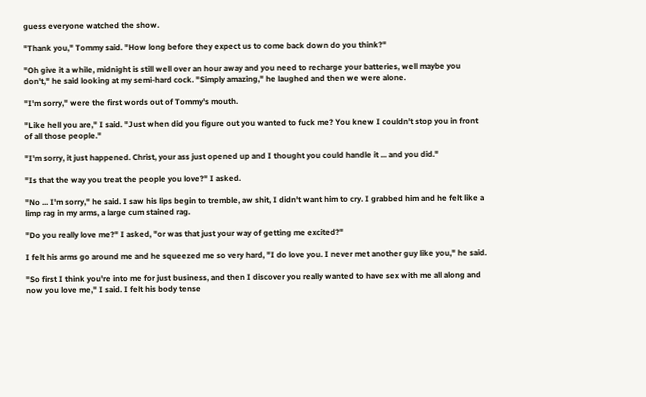guess everyone watched the show.

"Thank you," Tommy said. "How long before they expect us to come back down do you think?"

"Oh give it a while, midnight is still well over an hour away and you need to recharge your batteries, well maybe you don't," he said looking at my semi-hard cock. "Simply amazing," he laughed and then we were alone.

"I'm sorry," were the first words out of Tommy's mouth.

"Like hell you are," I said. "Just when did you figure out you wanted to fuck me? You knew I couldn't stop you in front of all those people."

"I'm sorry, it just happened. Christ, your ass just opened up and I thought you could handle it ... and you did."

"Is that the way you treat the people you love?" I asked.

"No ... I'm sorry," he said. I saw his lips begin to tremble, aw shit, I didn't want him to cry. I grabbed him and he felt like a limp rag in my arms, a large cum stained rag.

"Do you really love me?" I asked, "or was that just your way of getting me excited?"

I felt his arms go around me and he squeezed me so very hard, "I do love you. I never met another guy like you," he said.

"So first I think you're into me for just business, and then I discover you really wanted to have sex with me all along and now you love me," I said. I felt his body tense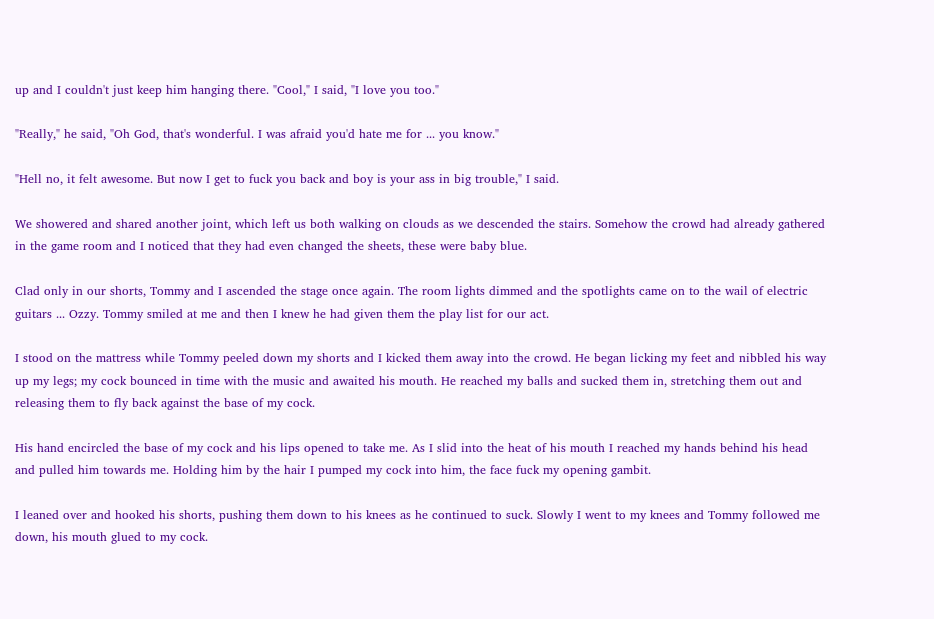up and I couldn't just keep him hanging there. "Cool," I said, "I love you too."

"Really," he said, "Oh God, that's wonderful. I was afraid you'd hate me for ... you know."

"Hell no, it felt awesome. But now I get to fuck you back and boy is your ass in big trouble," I said.

We showered and shared another joint, which left us both walking on clouds as we descended the stairs. Somehow the crowd had already gathered in the game room and I noticed that they had even changed the sheets, these were baby blue.

Clad only in our shorts, Tommy and I ascended the stage once again. The room lights dimmed and the spotlights came on to the wail of electric guitars ... Ozzy. Tommy smiled at me and then I knew he had given them the play list for our act.

I stood on the mattress while Tommy peeled down my shorts and I kicked them away into the crowd. He began licking my feet and nibbled his way up my legs; my cock bounced in time with the music and awaited his mouth. He reached my balls and sucked them in, stretching them out and releasing them to fly back against the base of my cock.

His hand encircled the base of my cock and his lips opened to take me. As I slid into the heat of his mouth I reached my hands behind his head and pulled him towards me. Holding him by the hair I pumped my cock into him, the face fuck my opening gambit.

I leaned over and hooked his shorts, pushing them down to his knees as he continued to suck. Slowly I went to my knees and Tommy followed me down, his mouth glued to my cock.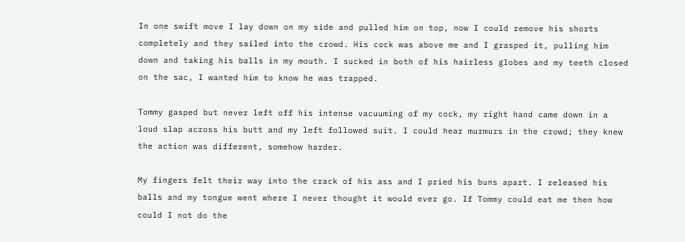In one swift move I lay down on my side and pulled him on top, now I could remove his shorts completely and they sailed into the crowd. His cock was above me and I grasped it, pulling him down and taking his balls in my mouth. I sucked in both of his hairless globes and my teeth closed on the sac, I wanted him to know he was trapped.

Tommy gasped but never left off his intense vacuuming of my cock, my right hand came down in a loud slap across his butt and my left followed suit. I could hear murmurs in the crowd; they knew the action was different, somehow harder.

My fingers felt their way into the crack of his ass and I pried his buns apart. I released his balls and my tongue went where I never thought it would ever go. If Tommy could eat me then how could I not do the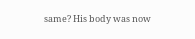same? His body was now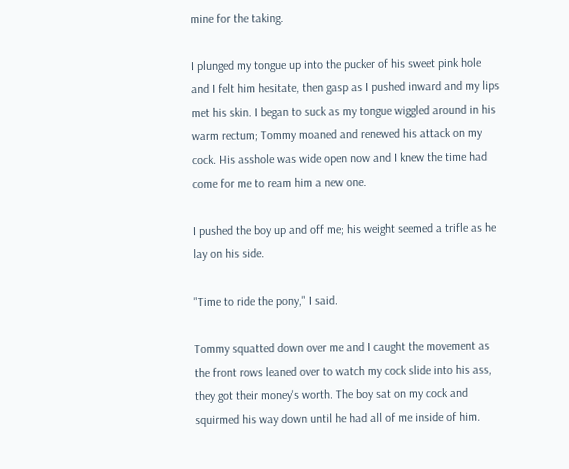mine for the taking.

I plunged my tongue up into the pucker of his sweet pink hole and I felt him hesitate, then gasp as I pushed inward and my lips met his skin. I began to suck as my tongue wiggled around in his warm rectum; Tommy moaned and renewed his attack on my cock. His asshole was wide open now and I knew the time had come for me to ream him a new one.

I pushed the boy up and off me; his weight seemed a trifle as he lay on his side.

"Time to ride the pony," I said.

Tommy squatted down over me and I caught the movement as the front rows leaned over to watch my cock slide into his ass, they got their money's worth. The boy sat on my cock and squirmed his way down until he had all of me inside of him.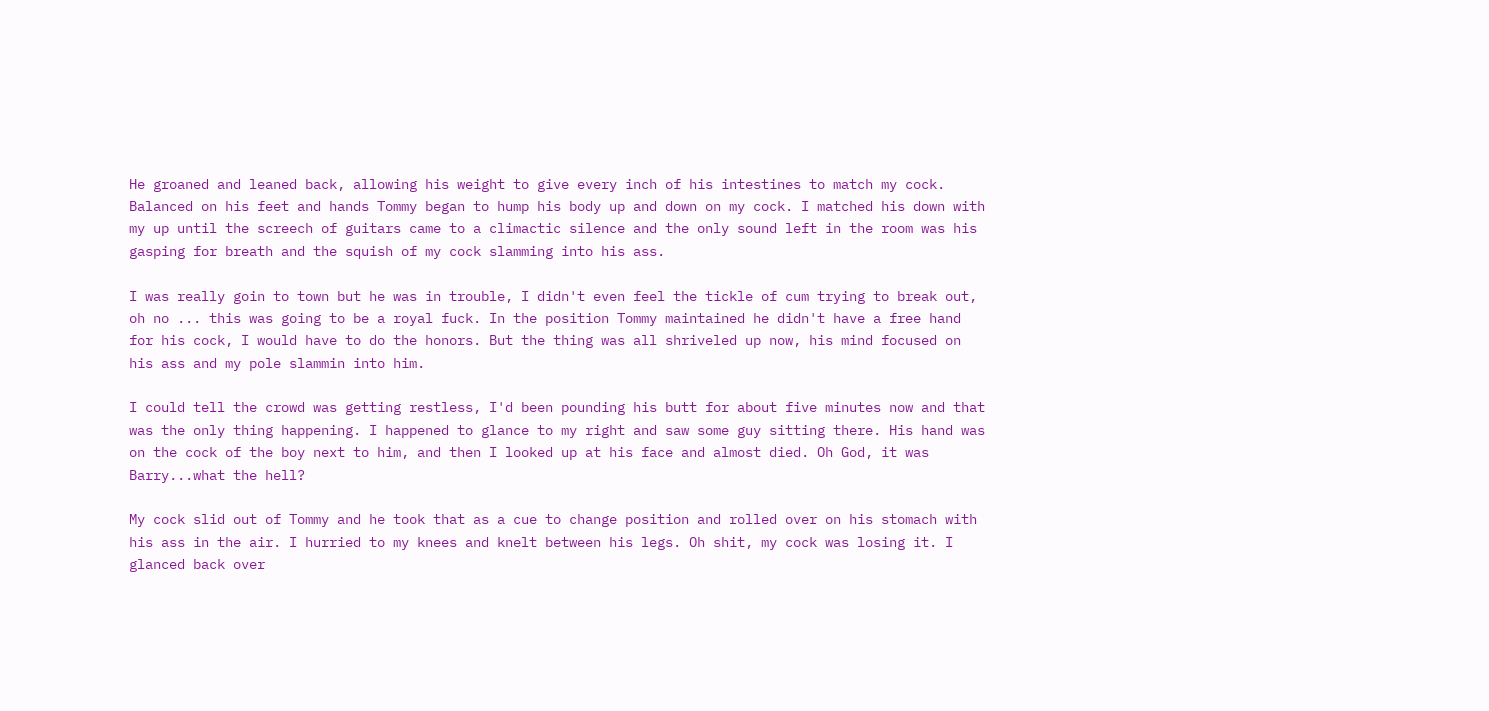He groaned and leaned back, allowing his weight to give every inch of his intestines to match my cock. Balanced on his feet and hands Tommy began to hump his body up and down on my cock. I matched his down with my up until the screech of guitars came to a climactic silence and the only sound left in the room was his gasping for breath and the squish of my cock slamming into his ass.

I was really goin to town but he was in trouble, I didn't even feel the tickle of cum trying to break out, oh no ... this was going to be a royal fuck. In the position Tommy maintained he didn't have a free hand for his cock, I would have to do the honors. But the thing was all shriveled up now, his mind focused on his ass and my pole slammin into him.

I could tell the crowd was getting restless, I'd been pounding his butt for about five minutes now and that was the only thing happening. I happened to glance to my right and saw some guy sitting there. His hand was on the cock of the boy next to him, and then I looked up at his face and almost died. Oh God, it was Barry...what the hell?

My cock slid out of Tommy and he took that as a cue to change position and rolled over on his stomach with his ass in the air. I hurried to my knees and knelt between his legs. Oh shit, my cock was losing it. I glanced back over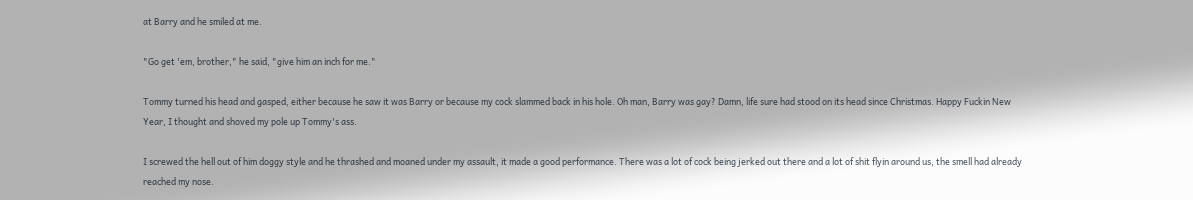at Barry and he smiled at me.

"Go get 'em, brother," he said, "give him an inch for me."

Tommy turned his head and gasped, either because he saw it was Barry or because my cock slammed back in his hole. Oh man, Barry was gay? Damn, life sure had stood on its head since Christmas. Happy Fuckin New Year, I thought and shoved my pole up Tommy's ass.

I screwed the hell out of him doggy style and he thrashed and moaned under my assault, it made a good performance. There was a lot of cock being jerked out there and a lot of shit flyin around us, the smell had already reached my nose.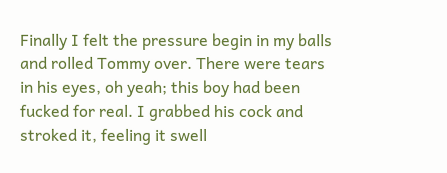Finally I felt the pressure begin in my balls and rolled Tommy over. There were tears in his eyes, oh yeah; this boy had been fucked for real. I grabbed his cock and stroked it, feeling it swell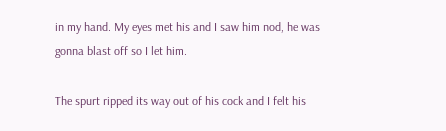in my hand. My eyes met his and I saw him nod, he was gonna blast off so I let him.

The spurt ripped its way out of his cock and I felt his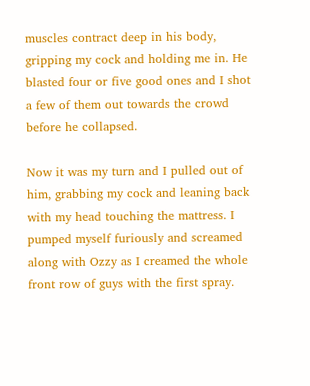muscles contract deep in his body, gripping my cock and holding me in. He blasted four or five good ones and I shot a few of them out towards the crowd before he collapsed.

Now it was my turn and I pulled out of him, grabbing my cock and leaning back with my head touching the mattress. I pumped myself furiously and screamed along with Ozzy as I creamed the whole front row of guys with the first spray.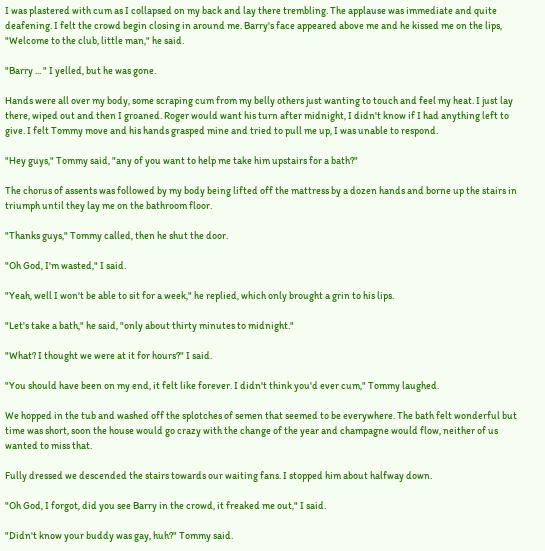I was plastered with cum as I collapsed on my back and lay there trembling. The applause was immediate and quite deafening. I felt the crowd begin closing in around me. Barry's face appeared above me and he kissed me on the lips, "Welcome to the club, little man," he said.

"Barry ... " I yelled, but he was gone.

Hands were all over my body, some scraping cum from my belly others just wanting to touch and feel my heat. I just lay there, wiped out and then I groaned. Roger would want his turn after midnight, I didn't know if I had anything left to give. I felt Tommy move and his hands grasped mine and tried to pull me up, I was unable to respond.

"Hey guys," Tommy said, "any of you want to help me take him upstairs for a bath?"

The chorus of assents was followed by my body being lifted off the mattress by a dozen hands and borne up the stairs in triumph until they lay me on the bathroom floor.

"Thanks guys," Tommy called, then he shut the door.

"Oh God, I'm wasted," I said.

"Yeah, well I won't be able to sit for a week," he replied, which only brought a grin to his lips.

"Let's take a bath," he said, "only about thirty minutes to midnight."

"What? I thought we were at it for hours?" I said.

"You should have been on my end, it felt like forever. I didn't think you'd ever cum," Tommy laughed.

We hopped in the tub and washed off the splotches of semen that seemed to be everywhere. The bath felt wonderful but time was short, soon the house would go crazy with the change of the year and champagne would flow, neither of us wanted to miss that.

Fully dressed we descended the stairs towards our waiting fans. I stopped him about halfway down.

"Oh God, I forgot, did you see Barry in the crowd, it freaked me out," I said.

"Didn't know your buddy was gay, huh?" Tommy said.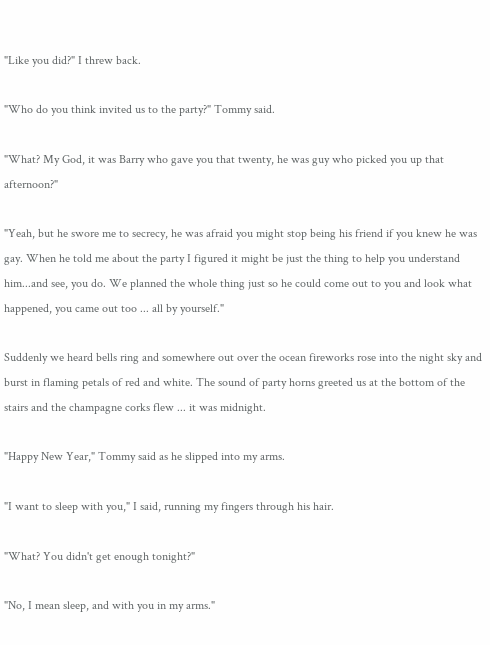"Like you did?" I threw back.

"Who do you think invited us to the party?" Tommy said.

"What? My God, it was Barry who gave you that twenty, he was guy who picked you up that afternoon?"

"Yeah, but he swore me to secrecy, he was afraid you might stop being his friend if you knew he was gay. When he told me about the party I figured it might be just the thing to help you understand him...and see, you do. We planned the whole thing just so he could come out to you and look what happened, you came out too ... all by yourself."

Suddenly we heard bells ring and somewhere out over the ocean fireworks rose into the night sky and burst in flaming petals of red and white. The sound of party horns greeted us at the bottom of the stairs and the champagne corks flew ... it was midnight.

"Happy New Year," Tommy said as he slipped into my arms.

"I want to sleep with you," I said, running my fingers through his hair.

"What? You didn't get enough tonight?"

"No, I mean sleep, and with you in my arms."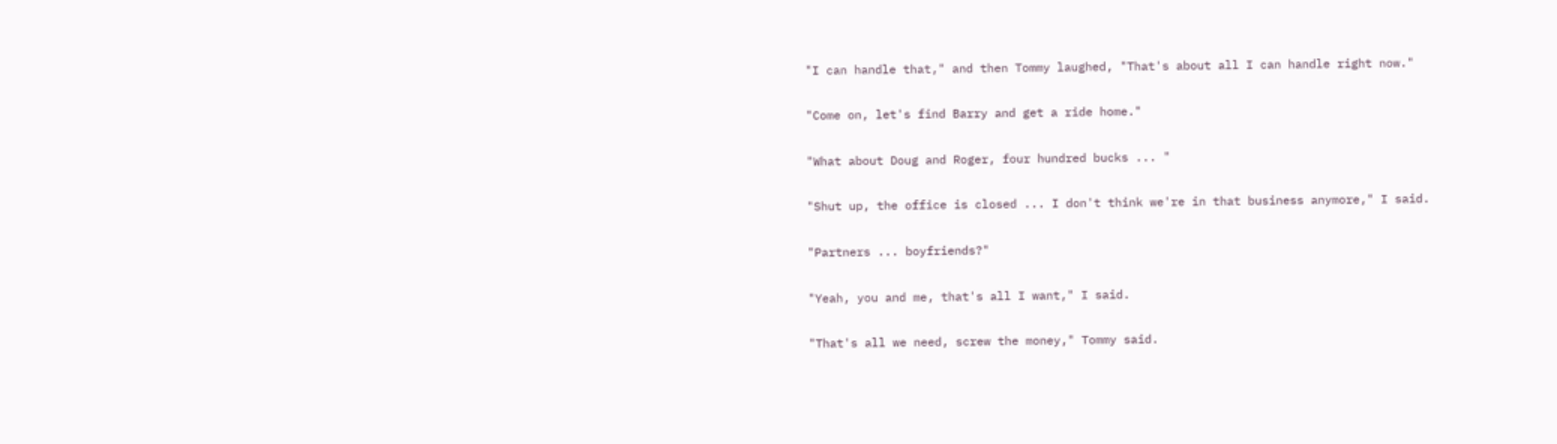"I can handle that," and then Tommy laughed, "That's about all I can handle right now."

"Come on, let's find Barry and get a ride home."

"What about Doug and Roger, four hundred bucks ... "

"Shut up, the office is closed ... I don't think we're in that business anymore," I said.

"Partners ... boyfriends?"

"Yeah, you and me, that's all I want," I said.

"That's all we need, screw the money," Tommy said.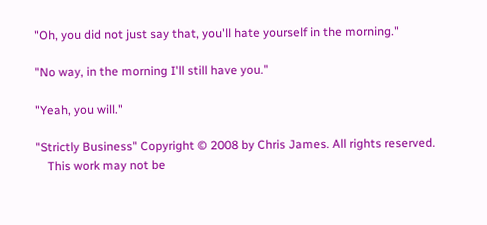"Oh, you did not just say that, you'll hate yourself in the morning."

"No way, in the morning I'll still have you."

"Yeah, you will."

"Strictly Business" Copyright © 2008 by Chris James. All rights reserved.
    This work may not be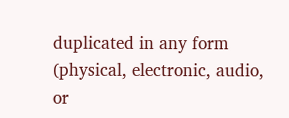duplicated in any form (physical, electronic, audio, or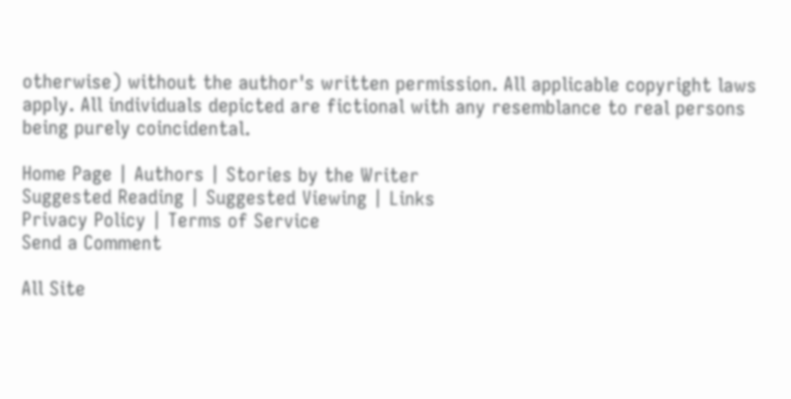otherwise) without the author's written permission. All applicable copyright laws apply. All individuals depicted are fictional with any resemblance to real persons being purely coincidental.

Home Page | Authors | Stories by the Writer
Suggested Reading | Suggested Viewing | Links
Privacy Policy | Terms of Service
Send a Comment

All Site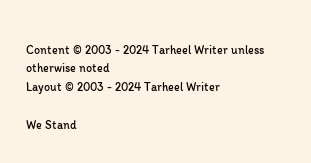Content © 2003 - 2024 Tarheel Writer unless otherwise noted
Layout © 2003 - 2024 Tarheel Writer

We Stand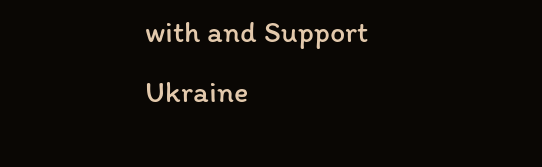with and Support Ukraine